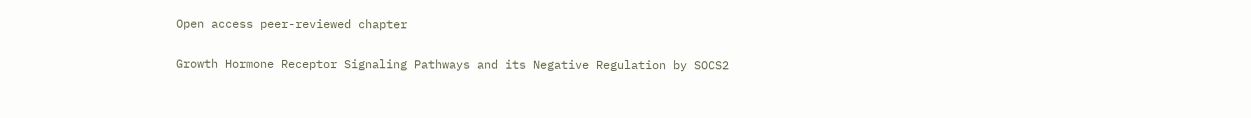Open access peer-reviewed chapter

Growth Hormone Receptor Signaling Pathways and its Negative Regulation by SOCS2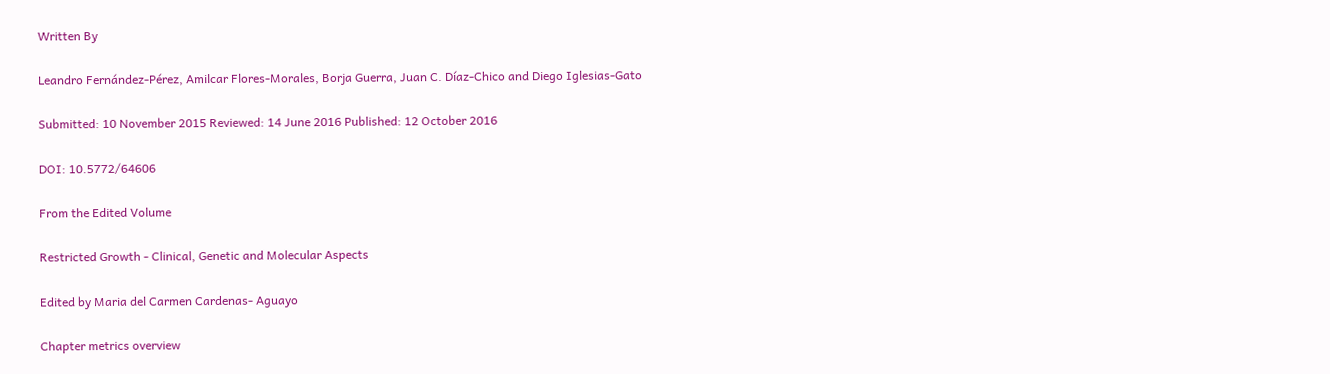Written By

Leandro Fernández-Pérez, Amilcar Flores-Morales, Borja Guerra, Juan C. Díaz-Chico and Diego Iglesias-Gato

Submitted: 10 November 2015 Reviewed: 14 June 2016 Published: 12 October 2016

DOI: 10.5772/64606

From the Edited Volume

Restricted Growth - Clinical, Genetic and Molecular Aspects

Edited by Maria del Carmen Cardenas- Aguayo

Chapter metrics overview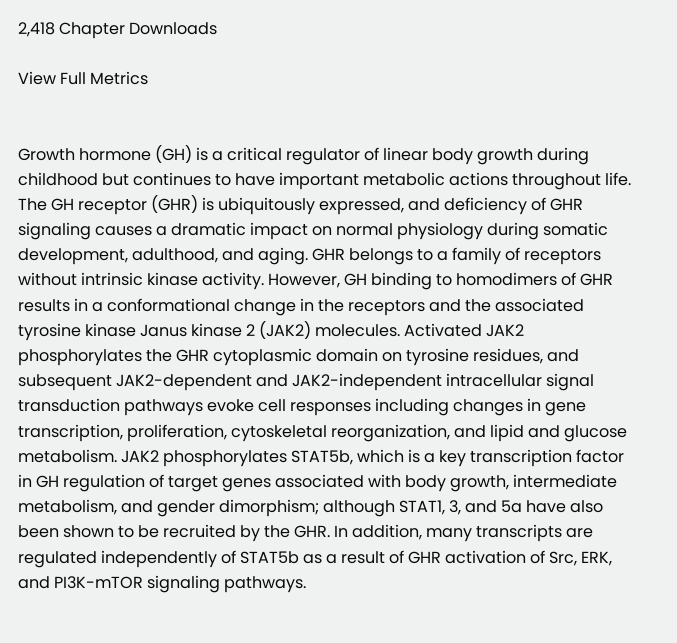2,418 Chapter Downloads

View Full Metrics


Growth hormone (GH) is a critical regulator of linear body growth during childhood but continues to have important metabolic actions throughout life. The GH receptor (GHR) is ubiquitously expressed, and deficiency of GHR signaling causes a dramatic impact on normal physiology during somatic development, adulthood, and aging. GHR belongs to a family of receptors without intrinsic kinase activity. However, GH binding to homodimers of GHR results in a conformational change in the receptors and the associated tyrosine kinase Janus kinase 2 (JAK2) molecules. Activated JAK2 phosphorylates the GHR cytoplasmic domain on tyrosine residues, and subsequent JAK2-dependent and JAK2-independent intracellular signal transduction pathways evoke cell responses including changes in gene transcription, proliferation, cytoskeletal reorganization, and lipid and glucose metabolism. JAK2 phosphorylates STAT5b, which is a key transcription factor in GH regulation of target genes associated with body growth, intermediate metabolism, and gender dimorphism; although STAT1, 3, and 5a have also been shown to be recruited by the GHR. In addition, many transcripts are regulated independently of STAT5b as a result of GHR activation of Src, ERK, and PI3K-mTOR signaling pathways.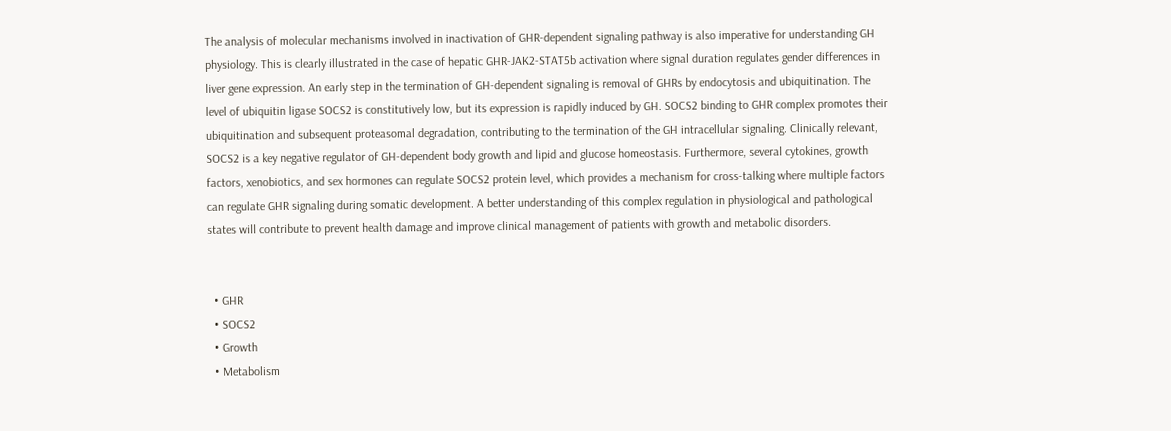The analysis of molecular mechanisms involved in inactivation of GHR-dependent signaling pathway is also imperative for understanding GH physiology. This is clearly illustrated in the case of hepatic GHR-JAK2-STAT5b activation where signal duration regulates gender differences in liver gene expression. An early step in the termination of GH-dependent signaling is removal of GHRs by endocytosis and ubiquitination. The level of ubiquitin ligase SOCS2 is constitutively low, but its expression is rapidly induced by GH. SOCS2 binding to GHR complex promotes their ubiquitination and subsequent proteasomal degradation, contributing to the termination of the GH intracellular signaling. Clinically relevant, SOCS2 is a key negative regulator of GH-dependent body growth and lipid and glucose homeostasis. Furthermore, several cytokines, growth factors, xenobiotics, and sex hormones can regulate SOCS2 protein level, which provides a mechanism for cross-talking where multiple factors can regulate GHR signaling during somatic development. A better understanding of this complex regulation in physiological and pathological states will contribute to prevent health damage and improve clinical management of patients with growth and metabolic disorders.


  • GHR
  • SOCS2
  • Growth
  • Metabolism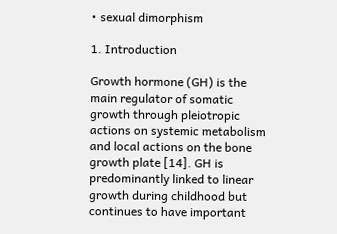• sexual dimorphism

1. Introduction

Growth hormone (GH) is the main regulator of somatic growth through pleiotropic actions on systemic metabolism and local actions on the bone growth plate [14]. GH is predominantly linked to linear growth during childhood but continues to have important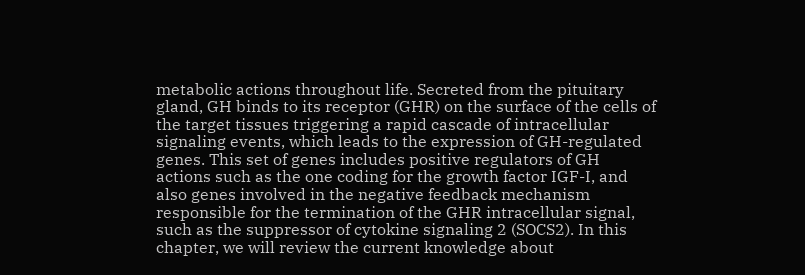metabolic actions throughout life. Secreted from the pituitary gland, GH binds to its receptor (GHR) on the surface of the cells of the target tissues triggering a rapid cascade of intracellular signaling events, which leads to the expression of GH-regulated genes. This set of genes includes positive regulators of GH actions such as the one coding for the growth factor IGF-I, and also genes involved in the negative feedback mechanism responsible for the termination of the GHR intracellular signal, such as the suppressor of cytokine signaling 2 (SOCS2). In this chapter, we will review the current knowledge about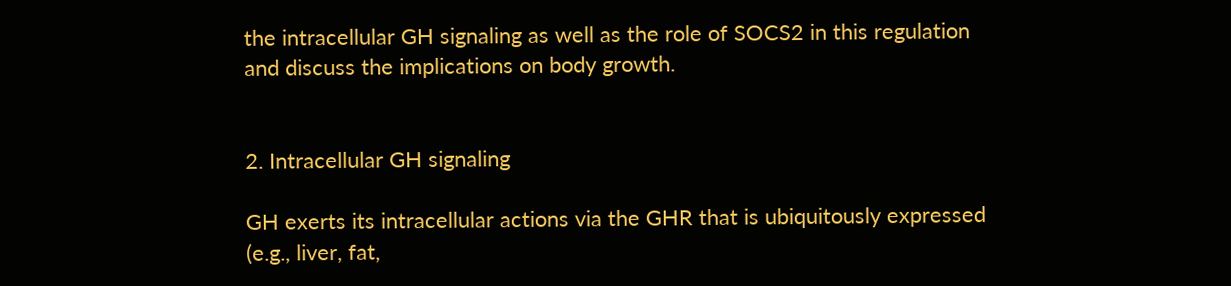the intracellular GH signaling as well as the role of SOCS2 in this regulation and discuss the implications on body growth.


2. Intracellular GH signaling

GH exerts its intracellular actions via the GHR that is ubiquitously expressed (e.g., liver, fat,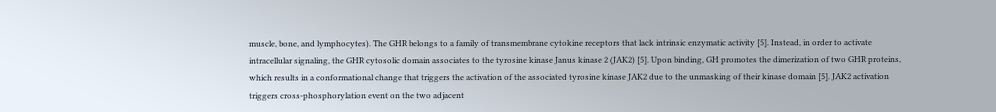muscle, bone, and lymphocytes). The GHR belongs to a family of transmembrane cytokine receptors that lack intrinsic enzymatic activity [5]. Instead, in order to activate intracellular signaling, the GHR cytosolic domain associates to the tyrosine kinase Janus kinase 2 (JAK2) [5]. Upon binding, GH promotes the dimerization of two GHR proteins, which results in a conformational change that triggers the activation of the associated tyrosine kinase JAK2 due to the unmasking of their kinase domain [5]. JAK2 activation triggers cross-phosphorylation event on the two adjacent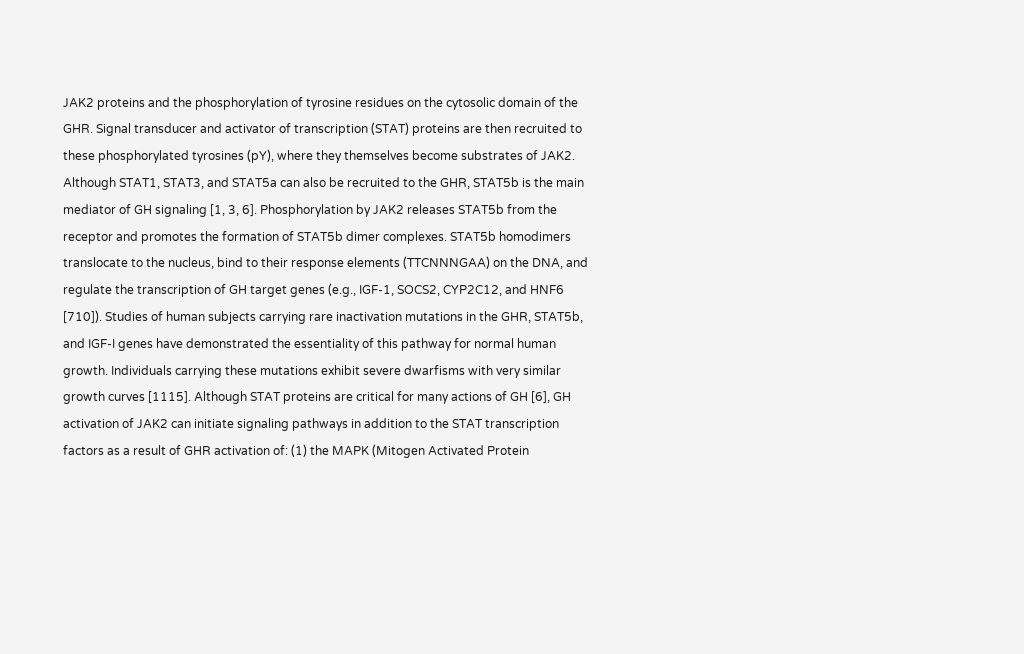JAK2 proteins and the phosphorylation of tyrosine residues on the cytosolic domain of the GHR. Signal transducer and activator of transcription (STAT) proteins are then recruited to these phosphorylated tyrosines (pY), where they themselves become substrates of JAK2. Although STAT1, STAT3, and STAT5a can also be recruited to the GHR, STAT5b is the main mediator of GH signaling [1, 3, 6]. Phosphorylation by JAK2 releases STAT5b from the receptor and promotes the formation of STAT5b dimer complexes. STAT5b homodimers translocate to the nucleus, bind to their response elements (TTCNNNGAA) on the DNA, and regulate the transcription of GH target genes (e.g., IGF-1, SOCS2, CYP2C12, and HNF6 [710]). Studies of human subjects carrying rare inactivation mutations in the GHR, STAT5b, and IGF-I genes have demonstrated the essentiality of this pathway for normal human growth. Individuals carrying these mutations exhibit severe dwarfisms with very similar growth curves [1115]. Although STAT proteins are critical for many actions of GH [6], GH activation of JAK2 can initiate signaling pathways in addition to the STAT transcription factors as a result of GHR activation of: (1) the MAPK (Mitogen Activated Protein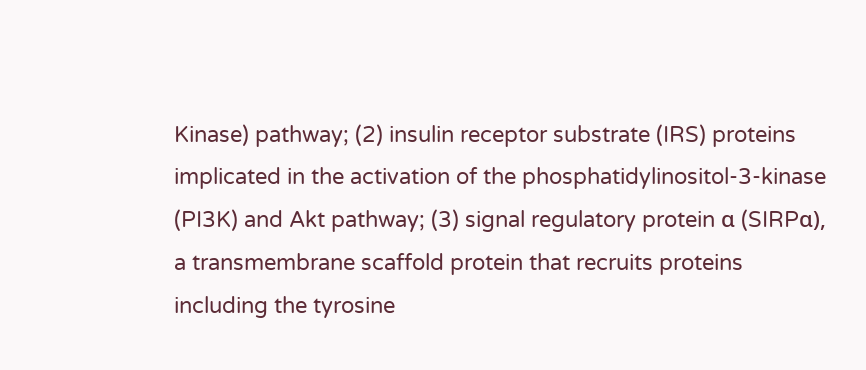Kinase) pathway; (2) insulin receptor substrate (IRS) proteins implicated in the activation of the phosphatidylinositol-3-kinase (PI3K) and Akt pathway; (3) signal regulatory protein α (SIRPα), a transmembrane scaffold protein that recruits proteins including the tyrosine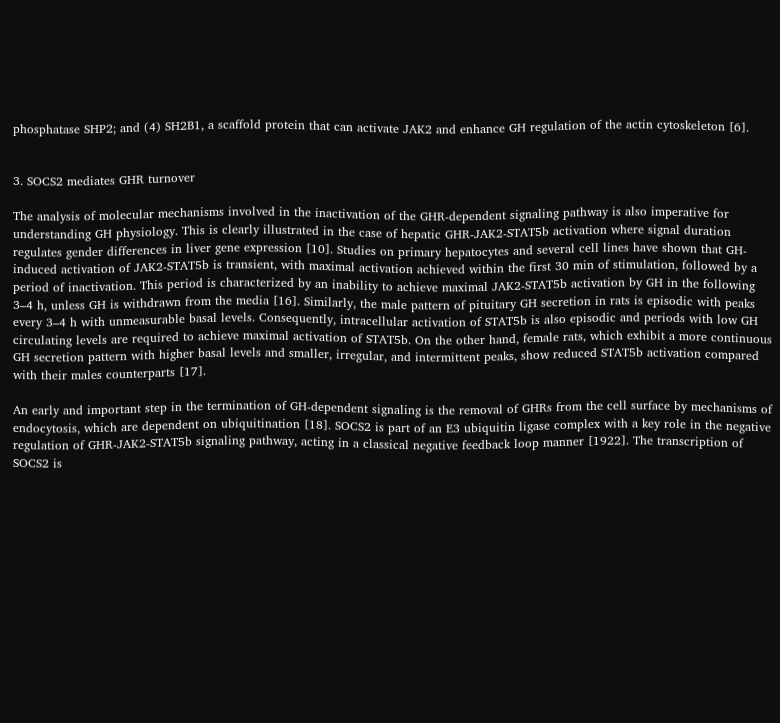phosphatase SHP2; and (4) SH2B1, a scaffold protein that can activate JAK2 and enhance GH regulation of the actin cytoskeleton [6].


3. SOCS2 mediates GHR turnover

The analysis of molecular mechanisms involved in the inactivation of the GHR-dependent signaling pathway is also imperative for understanding GH physiology. This is clearly illustrated in the case of hepatic GHR-JAK2-STAT5b activation where signal duration regulates gender differences in liver gene expression [10]. Studies on primary hepatocytes and several cell lines have shown that GH-induced activation of JAK2-STAT5b is transient, with maximal activation achieved within the first 30 min of stimulation, followed by a period of inactivation. This period is characterized by an inability to achieve maximal JAK2-STAT5b activation by GH in the following 3–4 h, unless GH is withdrawn from the media [16]. Similarly, the male pattern of pituitary GH secretion in rats is episodic with peaks every 3–4 h with unmeasurable basal levels. Consequently, intracellular activation of STAT5b is also episodic and periods with low GH circulating levels are required to achieve maximal activation of STAT5b. On the other hand, female rats, which exhibit a more continuous GH secretion pattern with higher basal levels and smaller, irregular, and intermittent peaks, show reduced STAT5b activation compared with their males counterparts [17].

An early and important step in the termination of GH-dependent signaling is the removal of GHRs from the cell surface by mechanisms of endocytosis, which are dependent on ubiquitination [18]. SOCS2 is part of an E3 ubiquitin ligase complex with a key role in the negative regulation of GHR-JAK2-STAT5b signaling pathway, acting in a classical negative feedback loop manner [1922]. The transcription of SOCS2 is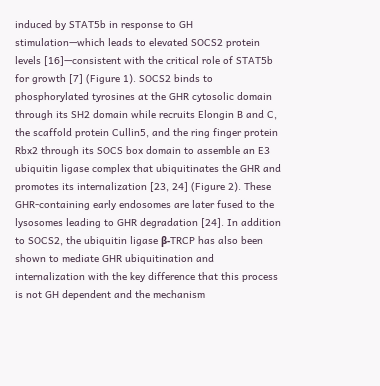induced by STAT5b in response to GH stimulation—which leads to elevated SOCS2 protein levels [16]—consistent with the critical role of STAT5b for growth [7] (Figure 1). SOCS2 binds to phosphorylated tyrosines at the GHR cytosolic domain through its SH2 domain while recruits Elongin B and C, the scaffold protein Cullin5, and the ring finger protein Rbx2 through its SOCS box domain to assemble an E3 ubiquitin ligase complex that ubiquitinates the GHR and promotes its internalization [23, 24] (Figure 2). These GHR-containing early endosomes are later fused to the lysosomes leading to GHR degradation [24]. In addition to SOCS2, the ubiquitin ligase β-TRCP has also been shown to mediate GHR ubiquitination and internalization with the key difference that this process is not GH dependent and the mechanism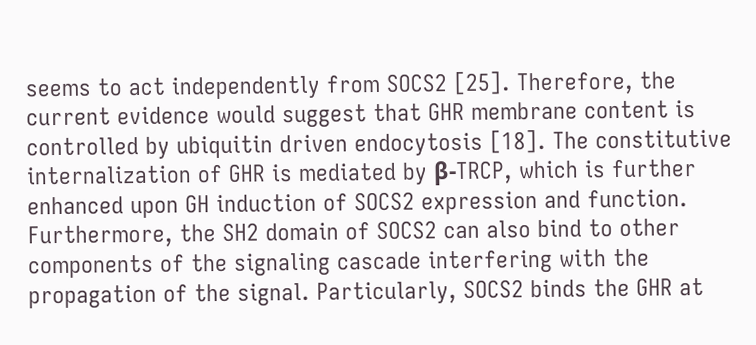seems to act independently from SOCS2 [25]. Therefore, the current evidence would suggest that GHR membrane content is controlled by ubiquitin driven endocytosis [18]. The constitutive internalization of GHR is mediated by β-TRCP, which is further enhanced upon GH induction of SOCS2 expression and function. Furthermore, the SH2 domain of SOCS2 can also bind to other components of the signaling cascade interfering with the propagation of the signal. Particularly, SOCS2 binds the GHR at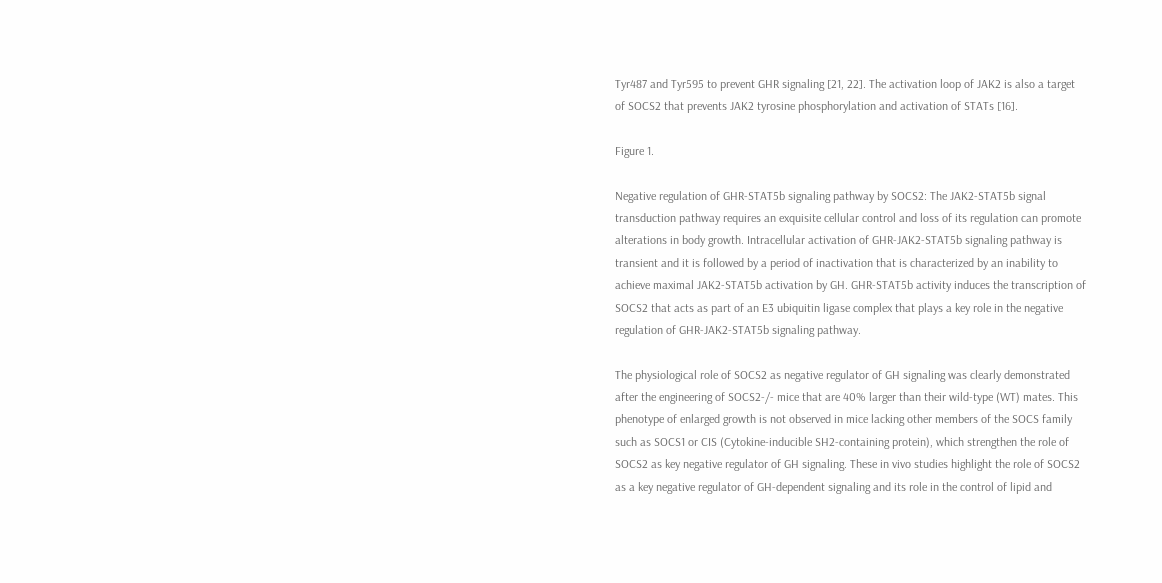Tyr487 and Tyr595 to prevent GHR signaling [21, 22]. The activation loop of JAK2 is also a target of SOCS2 that prevents JAK2 tyrosine phosphorylation and activation of STATs [16].

Figure 1.

Negative regulation of GHR-STAT5b signaling pathway by SOCS2: The JAK2-STAT5b signal transduction pathway requires an exquisite cellular control and loss of its regulation can promote alterations in body growth. Intracellular activation of GHR-JAK2-STAT5b signaling pathway is transient and it is followed by a period of inactivation that is characterized by an inability to achieve maximal JAK2-STAT5b activation by GH. GHR-STAT5b activity induces the transcription of SOCS2 that acts as part of an E3 ubiquitin ligase complex that plays a key role in the negative regulation of GHR-JAK2-STAT5b signaling pathway.

The physiological role of SOCS2 as negative regulator of GH signaling was clearly demonstrated after the engineering of SOCS2-/- mice that are 40% larger than their wild-type (WT) mates. This phenotype of enlarged growth is not observed in mice lacking other members of the SOCS family such as SOCS1 or CIS (Cytokine-inducible SH2-containing protein), which strengthen the role of SOCS2 as key negative regulator of GH signaling. These in vivo studies highlight the role of SOCS2 as a key negative regulator of GH-dependent signaling and its role in the control of lipid and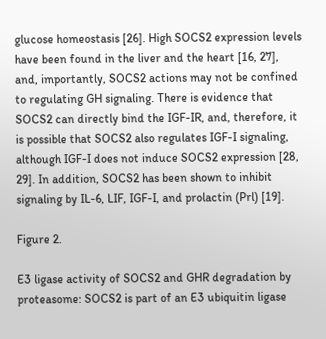glucose homeostasis [26]. High SOCS2 expression levels have been found in the liver and the heart [16, 27], and, importantly, SOCS2 actions may not be confined to regulating GH signaling. There is evidence that SOCS2 can directly bind the IGF-IR, and, therefore, it is possible that SOCS2 also regulates IGF-I signaling, although IGF-I does not induce SOCS2 expression [28, 29]. In addition, SOCS2 has been shown to inhibit signaling by IL-6, LIF, IGF-I, and prolactin (Prl) [19].

Figure 2.

E3 ligase activity of SOCS2 and GHR degradation by proteasome: SOCS2 is part of an E3 ubiquitin ligase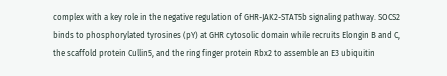complex with a key role in the negative regulation of GHR-JAK2-STAT5b signaling pathway. SOCS2 binds to phosphorylated tyrosines (pY) at GHR cytosolic domain while recruits Elongin B and C, the scaffold protein Cullin5, and the ring finger protein Rbx2 to assemble an E3 ubiquitin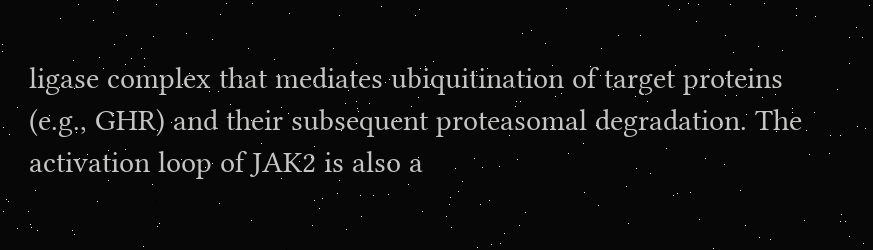ligase complex that mediates ubiquitination of target proteins (e.g., GHR) and their subsequent proteasomal degradation. The activation loop of JAK2 is also a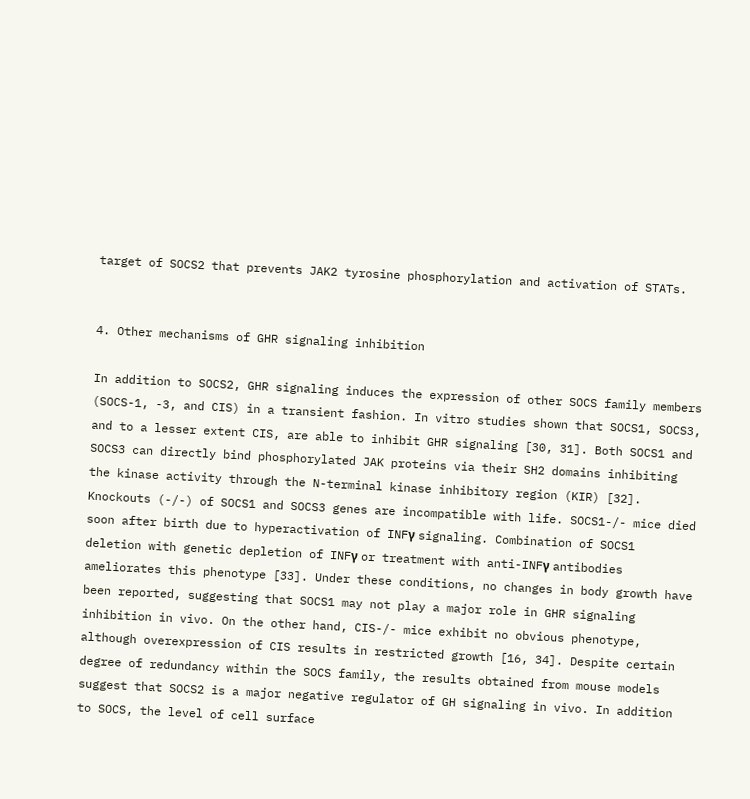target of SOCS2 that prevents JAK2 tyrosine phosphorylation and activation of STATs.


4. Other mechanisms of GHR signaling inhibition

In addition to SOCS2, GHR signaling induces the expression of other SOCS family members (SOCS-1, -3, and CIS) in a transient fashion. In vitro studies shown that SOCS1, SOCS3, and to a lesser extent CIS, are able to inhibit GHR signaling [30, 31]. Both SOCS1 and SOCS3 can directly bind phosphorylated JAK proteins via their SH2 domains inhibiting the kinase activity through the N-terminal kinase inhibitory region (KIR) [32]. Knockouts (-/-) of SOCS1 and SOCS3 genes are incompatible with life. SOCS1-/- mice died soon after birth due to hyperactivation of INFγ signaling. Combination of SOCS1 deletion with genetic depletion of INFγ or treatment with anti-INFγ antibodies ameliorates this phenotype [33]. Under these conditions, no changes in body growth have been reported, suggesting that SOCS1 may not play a major role in GHR signaling inhibition in vivo. On the other hand, CIS-/- mice exhibit no obvious phenotype, although overexpression of CIS results in restricted growth [16, 34]. Despite certain degree of redundancy within the SOCS family, the results obtained from mouse models suggest that SOCS2 is a major negative regulator of GH signaling in vivo. In addition to SOCS, the level of cell surface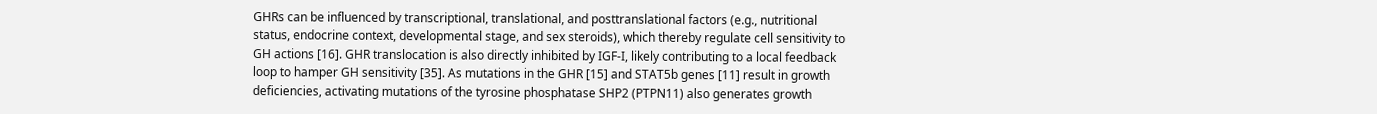GHRs can be influenced by transcriptional, translational, and posttranslational factors (e.g., nutritional status, endocrine context, developmental stage, and sex steroids), which thereby regulate cell sensitivity to GH actions [16]. GHR translocation is also directly inhibited by IGF-I, likely contributing to a local feedback loop to hamper GH sensitivity [35]. As mutations in the GHR [15] and STAT5b genes [11] result in growth deficiencies, activating mutations of the tyrosine phosphatase SHP2 (PTPN11) also generates growth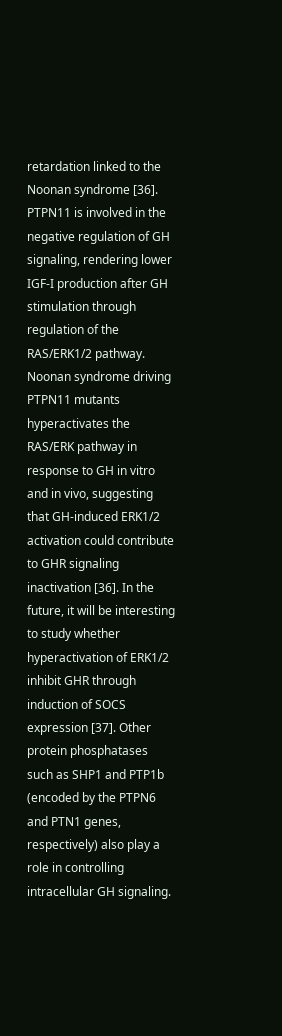retardation linked to the Noonan syndrome [36]. PTPN11 is involved in the negative regulation of GH signaling, rendering lower IGF-I production after GH stimulation through regulation of the RAS/ERK1/2 pathway. Noonan syndrome driving PTPN11 mutants hyperactivates the RAS/ERK pathway in response to GH in vitro and in vivo, suggesting that GH-induced ERK1/2 activation could contribute to GHR signaling inactivation [36]. In the future, it will be interesting to study whether hyperactivation of ERK1/2 inhibit GHR through induction of SOCS expression [37]. Other protein phosphatases such as SHP1 and PTP1b (encoded by the PTPN6 and PTN1 genes, respectively) also play a role in controlling intracellular GH signaling.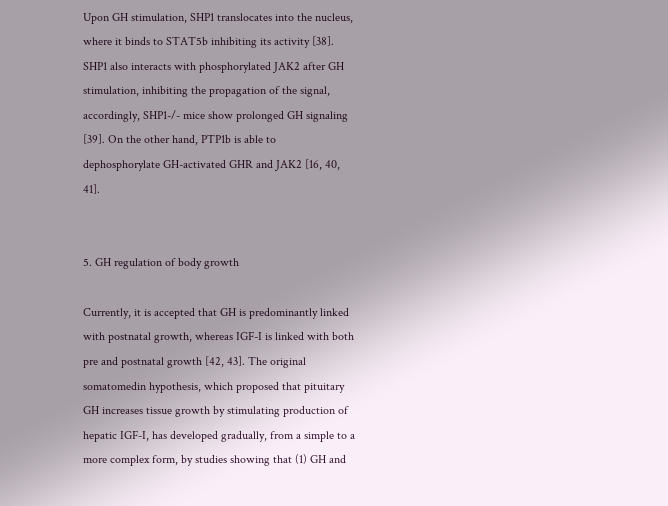Upon GH stimulation, SHP1 translocates into the nucleus, where it binds to STAT5b inhibiting its activity [38]. SHP1 also interacts with phosphorylated JAK2 after GH stimulation, inhibiting the propagation of the signal, accordingly, SHP1-/- mice show prolonged GH signaling [39]. On the other hand, PTP1b is able to dephosphorylate GH-activated GHR and JAK2 [16, 40, 41].


5. GH regulation of body growth

Currently, it is accepted that GH is predominantly linked with postnatal growth, whereas IGF-I is linked with both pre and postnatal growth [42, 43]. The original somatomedin hypothesis, which proposed that pituitary GH increases tissue growth by stimulating production of hepatic IGF-I, has developed gradually, from a simple to a more complex form, by studies showing that (1) GH and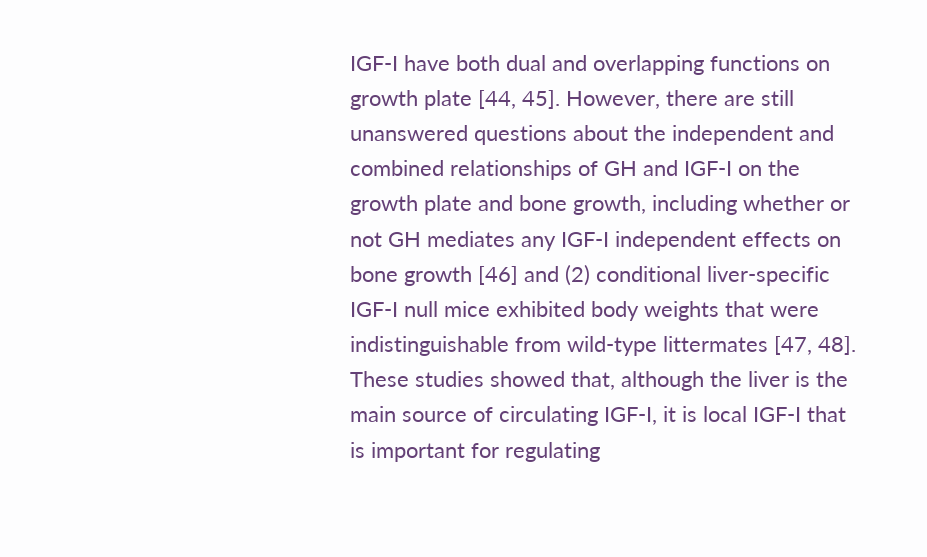IGF-I have both dual and overlapping functions on growth plate [44, 45]. However, there are still unanswered questions about the independent and combined relationships of GH and IGF-I on the growth plate and bone growth, including whether or not GH mediates any IGF-I independent effects on bone growth [46] and (2) conditional liver-specific IGF-I null mice exhibited body weights that were indistinguishable from wild-type littermates [47, 48]. These studies showed that, although the liver is the main source of circulating IGF-I, it is local IGF-I that is important for regulating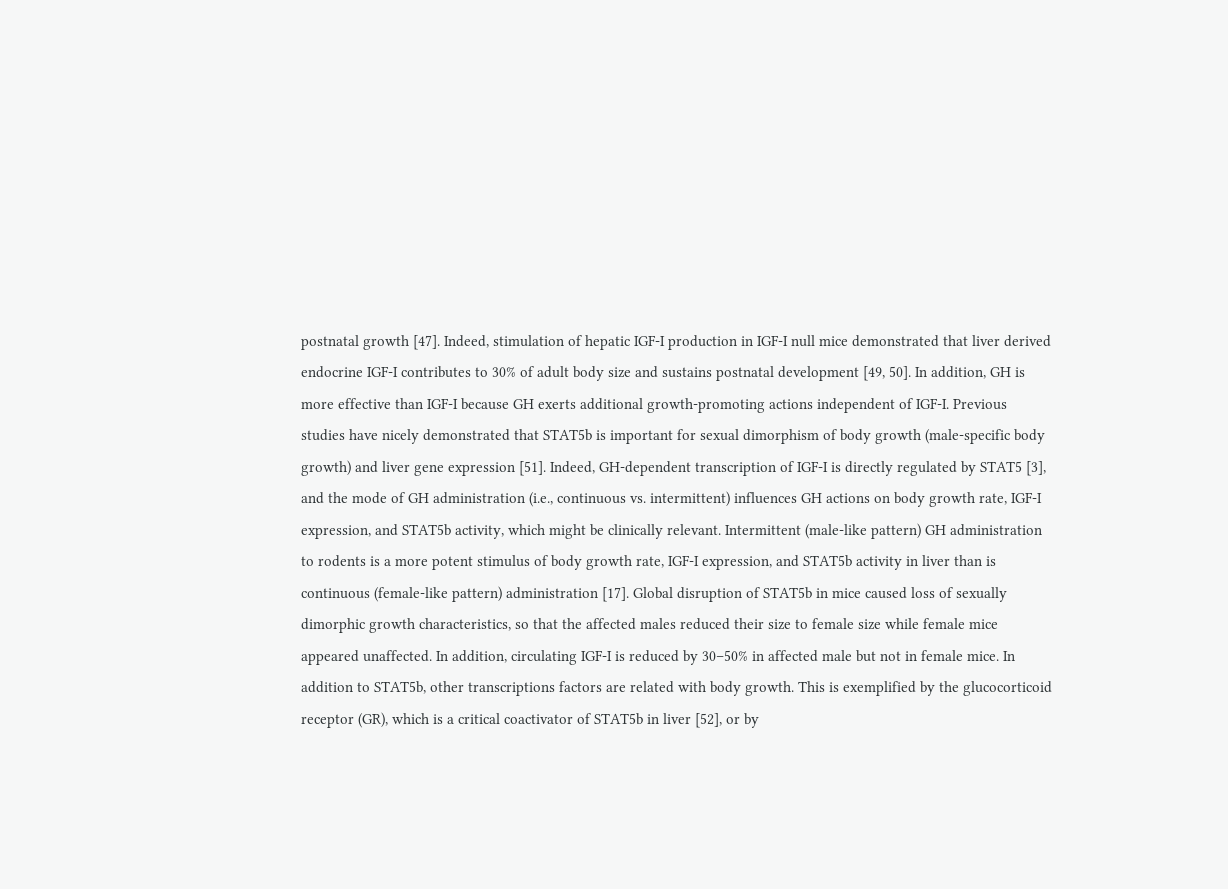postnatal growth [47]. Indeed, stimulation of hepatic IGF-I production in IGF-I null mice demonstrated that liver derived endocrine IGF-I contributes to 30% of adult body size and sustains postnatal development [49, 50]. In addition, GH is more effective than IGF-I because GH exerts additional growth-promoting actions independent of IGF-I. Previous studies have nicely demonstrated that STAT5b is important for sexual dimorphism of body growth (male-specific body growth) and liver gene expression [51]. Indeed, GH-dependent transcription of IGF-I is directly regulated by STAT5 [3], and the mode of GH administration (i.e., continuous vs. intermittent) influences GH actions on body growth rate, IGF-I expression, and STAT5b activity, which might be clinically relevant. Intermittent (male-like pattern) GH administration to rodents is a more potent stimulus of body growth rate, IGF-I expression, and STAT5b activity in liver than is continuous (female-like pattern) administration [17]. Global disruption of STAT5b in mice caused loss of sexually dimorphic growth characteristics, so that the affected males reduced their size to female size while female mice appeared unaffected. In addition, circulating IGF-I is reduced by 30–50% in affected male but not in female mice. In addition to STAT5b, other transcriptions factors are related with body growth. This is exemplified by the glucocorticoid receptor (GR), which is a critical coactivator of STAT5b in liver [52], or by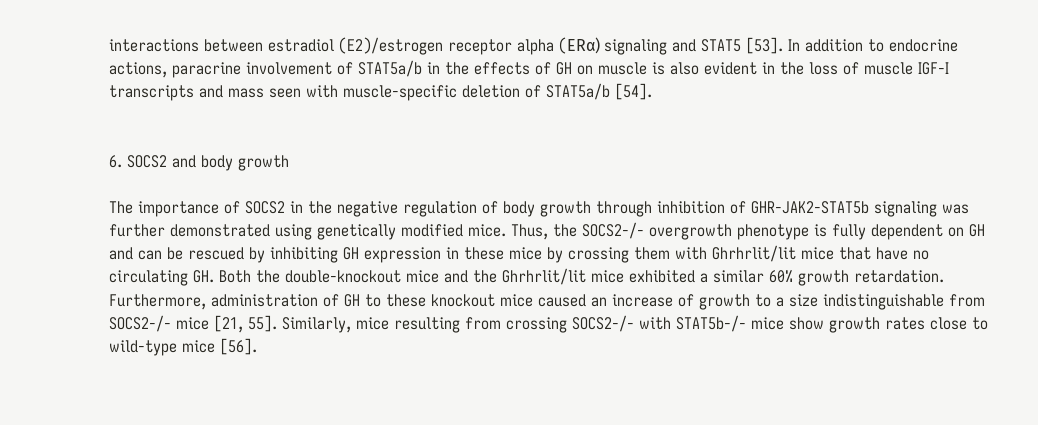interactions between estradiol (E2)/estrogen receptor alpha (ERα) signaling and STAT5 [53]. In addition to endocrine actions, paracrine involvement of STAT5a/b in the effects of GH on muscle is also evident in the loss of muscle IGF-I transcripts and mass seen with muscle-specific deletion of STAT5a/b [54].


6. SOCS2 and body growth

The importance of SOCS2 in the negative regulation of body growth through inhibition of GHR-JAK2-STAT5b signaling was further demonstrated using genetically modified mice. Thus, the SOCS2-/- overgrowth phenotype is fully dependent on GH and can be rescued by inhibiting GH expression in these mice by crossing them with Ghrhrlit/lit mice that have no circulating GH. Both the double-knockout mice and the Ghrhrlit/lit mice exhibited a similar 60% growth retardation. Furthermore, administration of GH to these knockout mice caused an increase of growth to a size indistinguishable from SOCS2-/- mice [21, 55]. Similarly, mice resulting from crossing SOCS2-/- with STAT5b-/- mice show growth rates close to wild-type mice [56].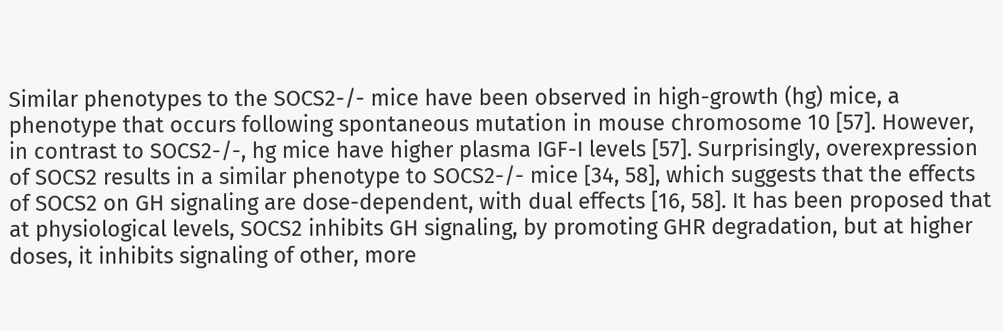Similar phenotypes to the SOCS2-/- mice have been observed in high-growth (hg) mice, a phenotype that occurs following spontaneous mutation in mouse chromosome 10 [57]. However, in contrast to SOCS2-/-, hg mice have higher plasma IGF-I levels [57]. Surprisingly, overexpression of SOCS2 results in a similar phenotype to SOCS2-/- mice [34, 58], which suggests that the effects of SOCS2 on GH signaling are dose-dependent, with dual effects [16, 58]. It has been proposed that at physiological levels, SOCS2 inhibits GH signaling, by promoting GHR degradation, but at higher doses, it inhibits signaling of other, more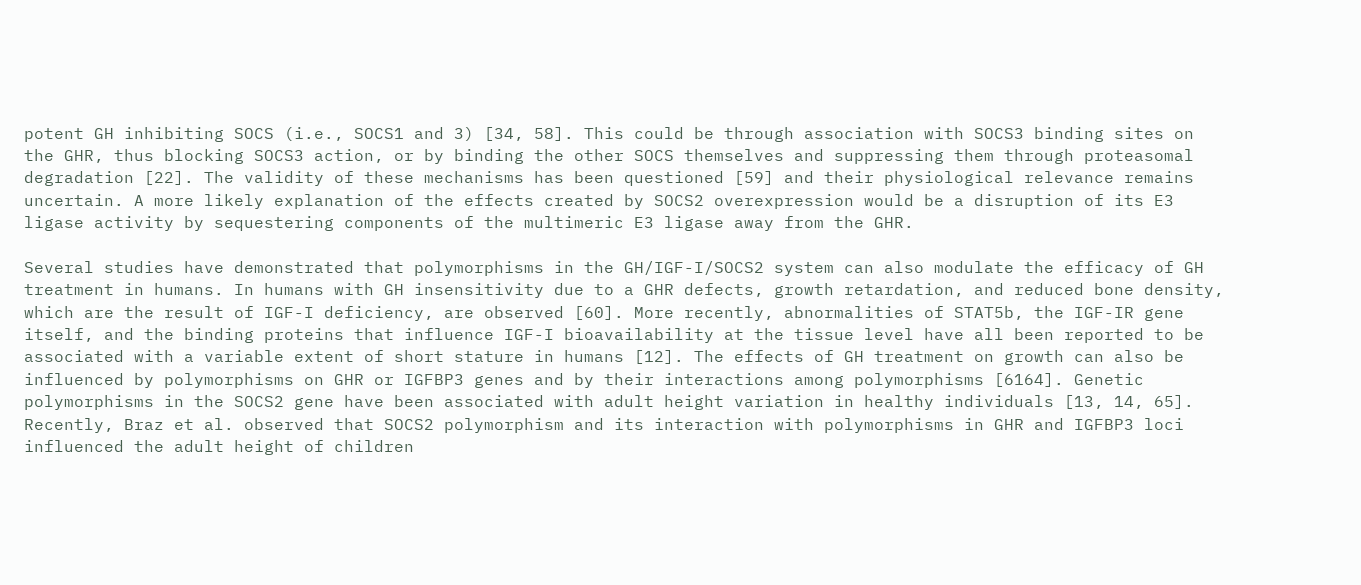potent GH inhibiting SOCS (i.e., SOCS1 and 3) [34, 58]. This could be through association with SOCS3 binding sites on the GHR, thus blocking SOCS3 action, or by binding the other SOCS themselves and suppressing them through proteasomal degradation [22]. The validity of these mechanisms has been questioned [59] and their physiological relevance remains uncertain. A more likely explanation of the effects created by SOCS2 overexpression would be a disruption of its E3 ligase activity by sequestering components of the multimeric E3 ligase away from the GHR.

Several studies have demonstrated that polymorphisms in the GH/IGF-I/SOCS2 system can also modulate the efficacy of GH treatment in humans. In humans with GH insensitivity due to a GHR defects, growth retardation, and reduced bone density, which are the result of IGF-I deficiency, are observed [60]. More recently, abnormalities of STAT5b, the IGF-IR gene itself, and the binding proteins that influence IGF-I bioavailability at the tissue level have all been reported to be associated with a variable extent of short stature in humans [12]. The effects of GH treatment on growth can also be influenced by polymorphisms on GHR or IGFBP3 genes and by their interactions among polymorphisms [6164]. Genetic polymorphisms in the SOCS2 gene have been associated with adult height variation in healthy individuals [13, 14, 65]. Recently, Braz et al. observed that SOCS2 polymorphism and its interaction with polymorphisms in GHR and IGFBP3 loci influenced the adult height of children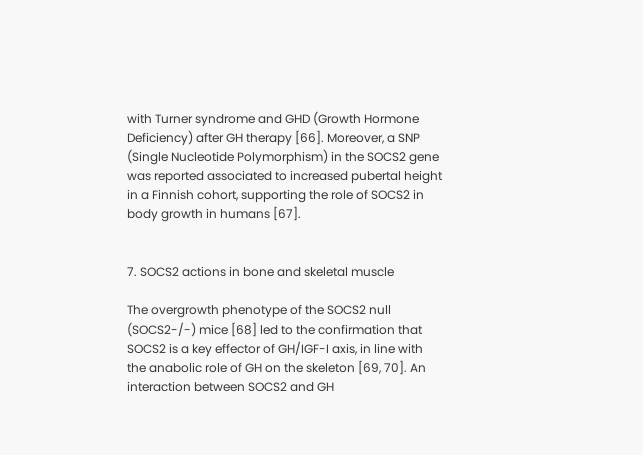with Turner syndrome and GHD (Growth Hormone Deficiency) after GH therapy [66]. Moreover, a SNP (Single Nucleotide Polymorphism) in the SOCS2 gene was reported associated to increased pubertal height in a Finnish cohort, supporting the role of SOCS2 in body growth in humans [67].


7. SOCS2 actions in bone and skeletal muscle

The overgrowth phenotype of the SOCS2 null (SOCS2-/-) mice [68] led to the confirmation that SOCS2 is a key effector of GH/IGF-I axis, in line with the anabolic role of GH on the skeleton [69, 70]. An interaction between SOCS2 and GH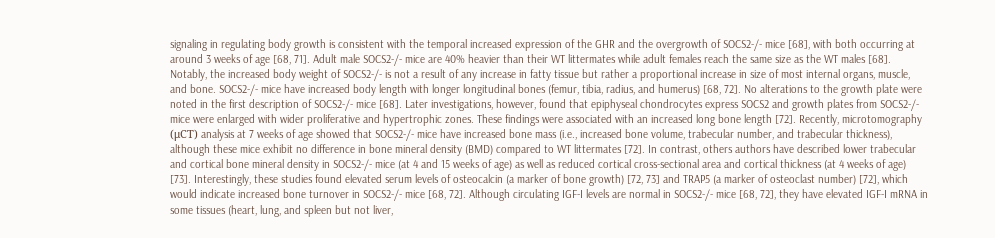signaling in regulating body growth is consistent with the temporal increased expression of the GHR and the overgrowth of SOCS2-/- mice [68], with both occurring at around 3 weeks of age [68, 71]. Adult male SOCS2-/- mice are 40% heavier than their WT littermates while adult females reach the same size as the WT males [68]. Notably, the increased body weight of SOCS2-/- is not a result of any increase in fatty tissue but rather a proportional increase in size of most internal organs, muscle, and bone. SOCS2-/- mice have increased body length with longer longitudinal bones (femur, tibia, radius, and humerus) [68, 72]. No alterations to the growth plate were noted in the first description of SOCS2-/- mice [68]. Later investigations, however, found that epiphyseal chondrocytes express SOCS2 and growth plates from SOCS2-/- mice were enlarged with wider proliferative and hypertrophic zones. These findings were associated with an increased long bone length [72]. Recently, microtomography (μCT) analysis at 7 weeks of age showed that SOCS2-/- mice have increased bone mass (i.e., increased bone volume, trabecular number, and trabecular thickness), although these mice exhibit no difference in bone mineral density (BMD) compared to WT littermates [72]. In contrast, others authors have described lower trabecular and cortical bone mineral density in SOCS2-/- mice (at 4 and 15 weeks of age) as well as reduced cortical cross-sectional area and cortical thickness (at 4 weeks of age) [73]. Interestingly, these studies found elevated serum levels of osteocalcin (a marker of bone growth) [72, 73] and TRAP5 (a marker of osteoclast number) [72], which would indicate increased bone turnover in SOCS2-/- mice [68, 72]. Although circulating IGF-I levels are normal in SOCS2-/- mice [68, 72], they have elevated IGF-I mRNA in some tissues (heart, lung, and spleen but not liver,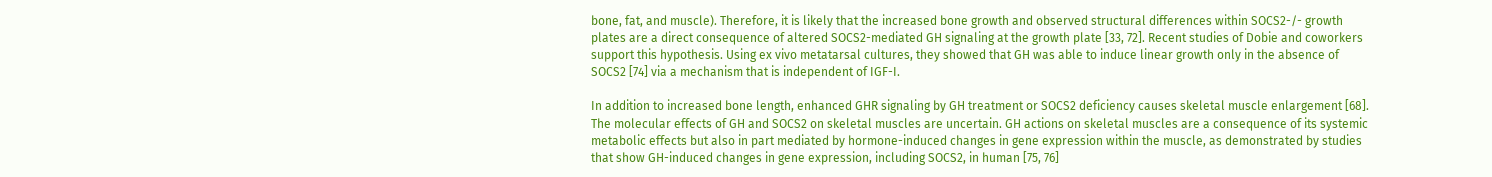bone, fat, and muscle). Therefore, it is likely that the increased bone growth and observed structural differences within SOCS2-/- growth plates are a direct consequence of altered SOCS2-mediated GH signaling at the growth plate [33, 72]. Recent studies of Dobie and coworkers support this hypothesis. Using ex vivo metatarsal cultures, they showed that GH was able to induce linear growth only in the absence of SOCS2 [74] via a mechanism that is independent of IGF-I.

In addition to increased bone length, enhanced GHR signaling by GH treatment or SOCS2 deficiency causes skeletal muscle enlargement [68]. The molecular effects of GH and SOCS2 on skeletal muscles are uncertain. GH actions on skeletal muscles are a consequence of its systemic metabolic effects but also in part mediated by hormone-induced changes in gene expression within the muscle, as demonstrated by studies that show GH-induced changes in gene expression, including SOCS2, in human [75, 76]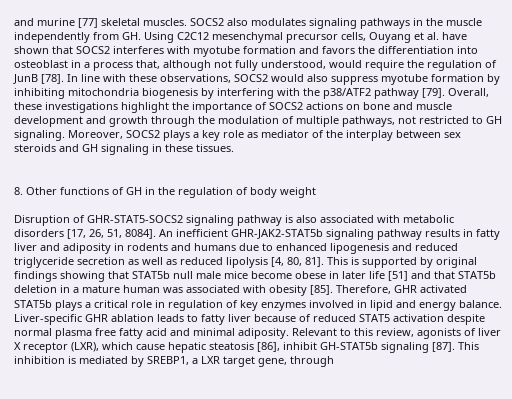and murine [77] skeletal muscles. SOCS2 also modulates signaling pathways in the muscle independently from GH. Using C2C12 mesenchymal precursor cells, Ouyang et al. have shown that SOCS2 interferes with myotube formation and favors the differentiation into osteoblast in a process that, although not fully understood, would require the regulation of JunB [78]. In line with these observations, SOCS2 would also suppress myotube formation by inhibiting mitochondria biogenesis by interfering with the p38/ATF2 pathway [79]. Overall, these investigations highlight the importance of SOCS2 actions on bone and muscle development and growth through the modulation of multiple pathways, not restricted to GH signaling. Moreover, SOCS2 plays a key role as mediator of the interplay between sex steroids and GH signaling in these tissues.


8. Other functions of GH in the regulation of body weight

Disruption of GHR-STAT5-SOCS2 signaling pathway is also associated with metabolic disorders [17, 26, 51, 8084]. An inefficient GHR-JAK2-STAT5b signaling pathway results in fatty liver and adiposity in rodents and humans due to enhanced lipogenesis and reduced triglyceride secretion as well as reduced lipolysis [4, 80, 81]. This is supported by original findings showing that STAT5b null male mice become obese in later life [51] and that STAT5b deletion in a mature human was associated with obesity [85]. Therefore, GHR activated STAT5b plays a critical role in regulation of key enzymes involved in lipid and energy balance. Liver-specific GHR ablation leads to fatty liver because of reduced STAT5 activation despite normal plasma free fatty acid and minimal adiposity. Relevant to this review, agonists of liver X receptor (LXR), which cause hepatic steatosis [86], inhibit GH-STAT5b signaling [87]. This inhibition is mediated by SREBP1, a LXR target gene, through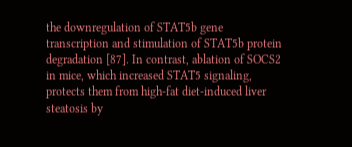the downregulation of STAT5b gene transcription and stimulation of STAT5b protein degradation [87]. In contrast, ablation of SOCS2 in mice, which increased STAT5 signaling, protects them from high-fat diet-induced liver steatosis by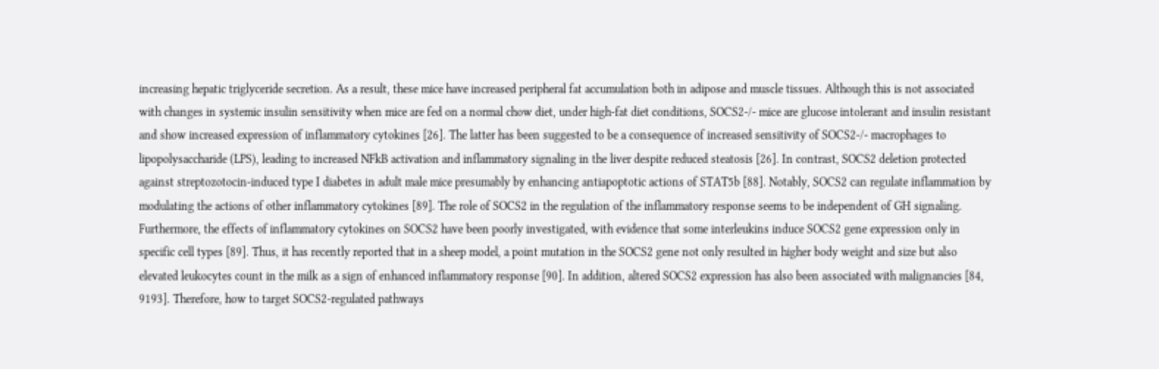increasing hepatic triglyceride secretion. As a result, these mice have increased peripheral fat accumulation both in adipose and muscle tissues. Although this is not associated with changes in systemic insulin sensitivity when mice are fed on a normal chow diet, under high-fat diet conditions, SOCS2-/- mice are glucose intolerant and insulin resistant and show increased expression of inflammatory cytokines [26]. The latter has been suggested to be a consequence of increased sensitivity of SOCS2-/- macrophages to lipopolysaccharide (LPS), leading to increased NFkB activation and inflammatory signaling in the liver despite reduced steatosis [26]. In contrast, SOCS2 deletion protected against streptozotocin-induced type I diabetes in adult male mice presumably by enhancing antiapoptotic actions of STAT5b [88]. Notably, SOCS2 can regulate inflammation by modulating the actions of other inflammatory cytokines [89]. The role of SOCS2 in the regulation of the inflammatory response seems to be independent of GH signaling. Furthermore, the effects of inflammatory cytokines on SOCS2 have been poorly investigated, with evidence that some interleukins induce SOCS2 gene expression only in specific cell types [89]. Thus, it has recently reported that in a sheep model, a point mutation in the SOCS2 gene not only resulted in higher body weight and size but also elevated leukocytes count in the milk as a sign of enhanced inflammatory response [90]. In addition, altered SOCS2 expression has also been associated with malignancies [84, 9193]. Therefore, how to target SOCS2-regulated pathways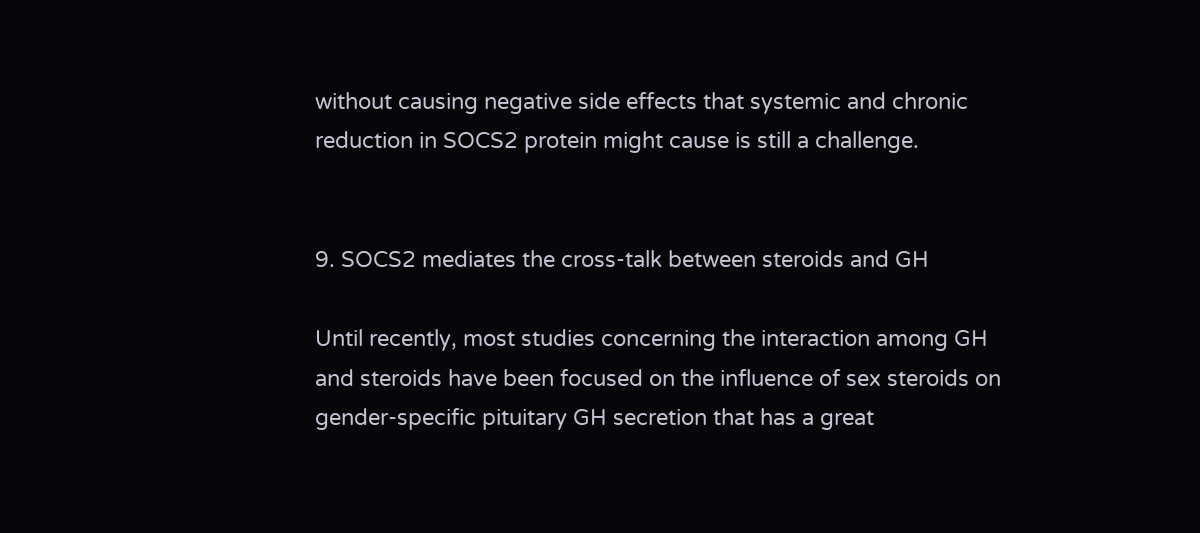without causing negative side effects that systemic and chronic reduction in SOCS2 protein might cause is still a challenge.


9. SOCS2 mediates the cross-talk between steroids and GH

Until recently, most studies concerning the interaction among GH and steroids have been focused on the influence of sex steroids on gender-specific pituitary GH secretion that has a great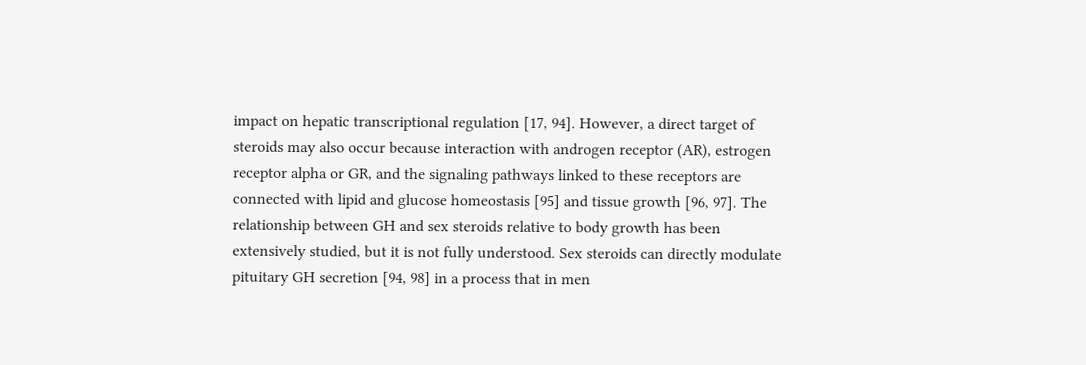impact on hepatic transcriptional regulation [17, 94]. However, a direct target of steroids may also occur because interaction with androgen receptor (AR), estrogen receptor alpha or GR, and the signaling pathways linked to these receptors are connected with lipid and glucose homeostasis [95] and tissue growth [96, 97]. The relationship between GH and sex steroids relative to body growth has been extensively studied, but it is not fully understood. Sex steroids can directly modulate pituitary GH secretion [94, 98] in a process that in men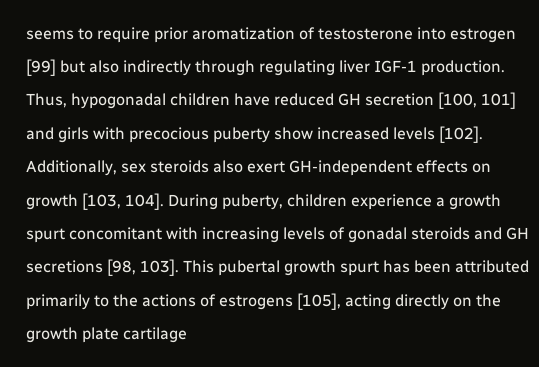seems to require prior aromatization of testosterone into estrogen [99] but also indirectly through regulating liver IGF-1 production. Thus, hypogonadal children have reduced GH secretion [100, 101] and girls with precocious puberty show increased levels [102]. Additionally, sex steroids also exert GH-independent effects on growth [103, 104]. During puberty, children experience a growth spurt concomitant with increasing levels of gonadal steroids and GH secretions [98, 103]. This pubertal growth spurt has been attributed primarily to the actions of estrogens [105], acting directly on the growth plate cartilage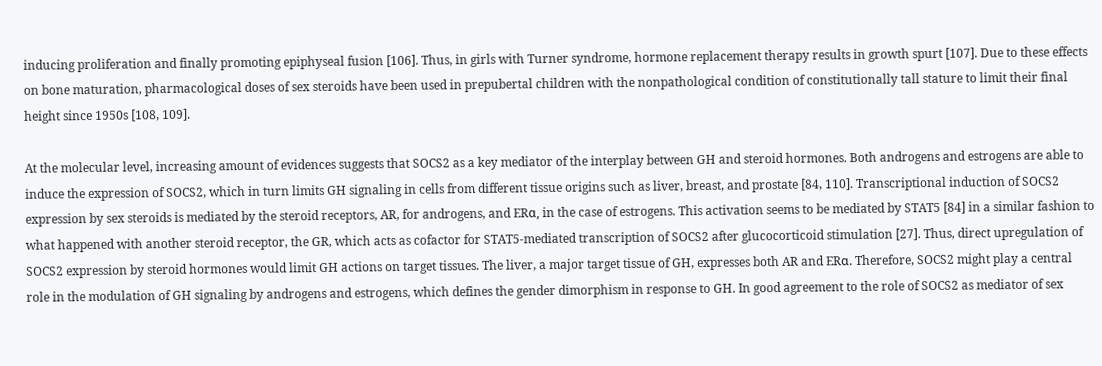inducing proliferation and finally promoting epiphyseal fusion [106]. Thus, in girls with Turner syndrome, hormone replacement therapy results in growth spurt [107]. Due to these effects on bone maturation, pharmacological doses of sex steroids have been used in prepubertal children with the nonpathological condition of constitutionally tall stature to limit their final height since 1950s [108, 109].

At the molecular level, increasing amount of evidences suggests that SOCS2 as a key mediator of the interplay between GH and steroid hormones. Both androgens and estrogens are able to induce the expression of SOCS2, which in turn limits GH signaling in cells from different tissue origins such as liver, breast, and prostate [84, 110]. Transcriptional induction of SOCS2 expression by sex steroids is mediated by the steroid receptors, AR, for androgens, and ERα, in the case of estrogens. This activation seems to be mediated by STAT5 [84] in a similar fashion to what happened with another steroid receptor, the GR, which acts as cofactor for STAT5-mediated transcription of SOCS2 after glucocorticoid stimulation [27]. Thus, direct upregulation of SOCS2 expression by steroid hormones would limit GH actions on target tissues. The liver, a major target tissue of GH, expresses both AR and ERα. Therefore, SOCS2 might play a central role in the modulation of GH signaling by androgens and estrogens, which defines the gender dimorphism in response to GH. In good agreement to the role of SOCS2 as mediator of sex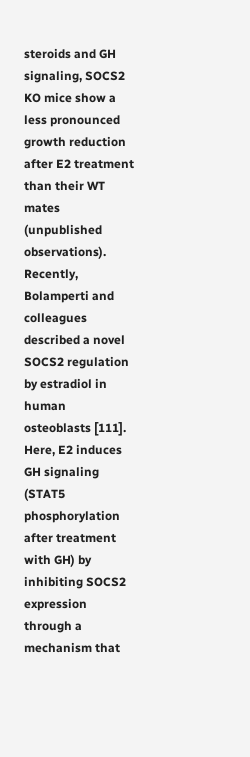steroids and GH signaling, SOCS2 KO mice show a less pronounced growth reduction after E2 treatment than their WT mates (unpublished observations). Recently, Bolamperti and colleagues described a novel SOCS2 regulation by estradiol in human osteoblasts [111]. Here, E2 induces GH signaling (STAT5 phosphorylation after treatment with GH) by inhibiting SOCS2 expression through a mechanism that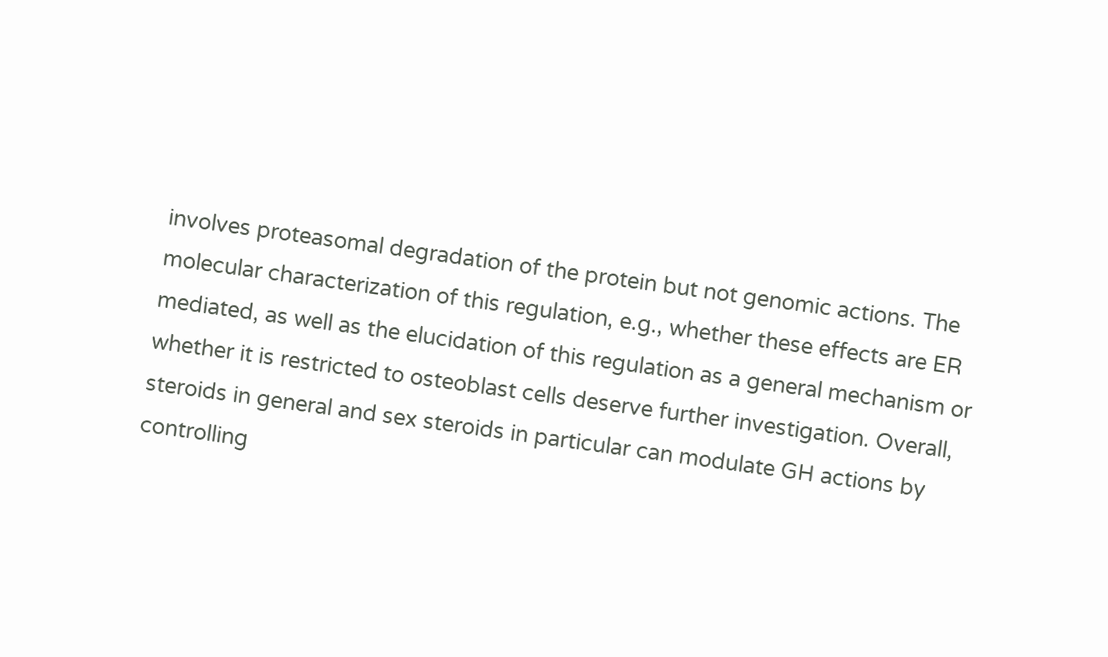involves proteasomal degradation of the protein but not genomic actions. The molecular characterization of this regulation, e.g., whether these effects are ER mediated, as well as the elucidation of this regulation as a general mechanism or whether it is restricted to osteoblast cells deserve further investigation. Overall, steroids in general and sex steroids in particular can modulate GH actions by controlling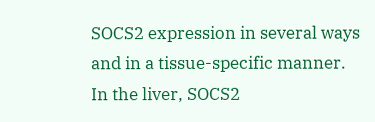SOCS2 expression in several ways and in a tissue-specific manner. In the liver, SOCS2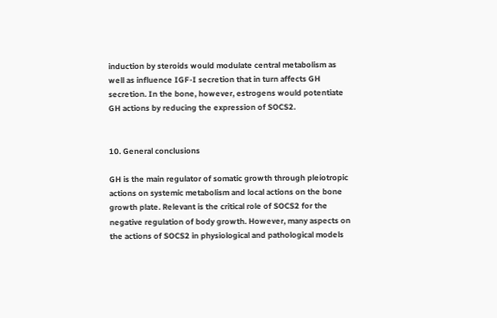induction by steroids would modulate central metabolism as well as influence IGF-I secretion that in turn affects GH secretion. In the bone, however, estrogens would potentiate GH actions by reducing the expression of SOCS2.


10. General conclusions

GH is the main regulator of somatic growth through pleiotropic actions on systemic metabolism and local actions on the bone growth plate. Relevant is the critical role of SOCS2 for the negative regulation of body growth. However, many aspects on the actions of SOCS2 in physiological and pathological models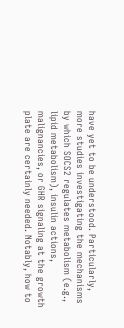have yet to be understood. Particularly, more studies investigating the mechanisms by which SOCS2 regulates metabolism (e.g., lipid metabolism), insulin actions, malignancies, or GHR signaling at the growth plate are certainly needed. Notably, how to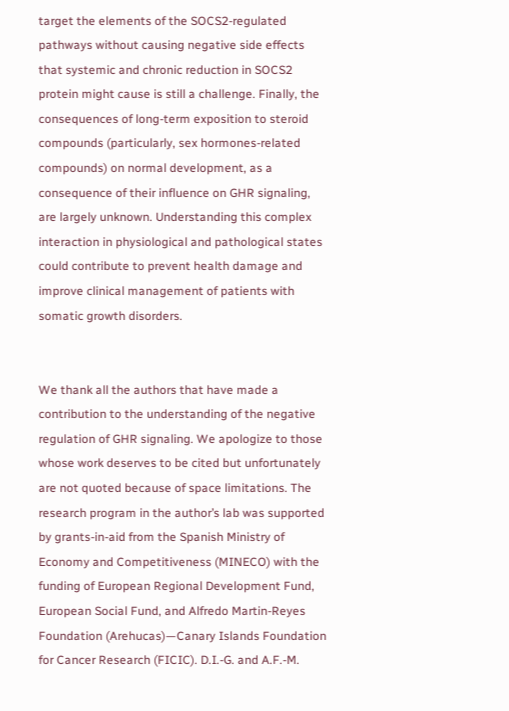target the elements of the SOCS2-regulated pathways without causing negative side effects that systemic and chronic reduction in SOCS2 protein might cause is still a challenge. Finally, the consequences of long-term exposition to steroid compounds (particularly, sex hormones-related compounds) on normal development, as a consequence of their influence on GHR signaling, are largely unknown. Understanding this complex interaction in physiological and pathological states could contribute to prevent health damage and improve clinical management of patients with somatic growth disorders.


We thank all the authors that have made a contribution to the understanding of the negative regulation of GHR signaling. We apologize to those whose work deserves to be cited but unfortunately are not quoted because of space limitations. The research program in the author’s lab was supported by grants-in-aid from the Spanish Ministry of Economy and Competitiveness (MINECO) with the funding of European Regional Development Fund, European Social Fund, and Alfredo Martin-Reyes Foundation (Arehucas)—Canary Islands Foundation for Cancer Research (FICIC). D.I.-G. and A.F.-M.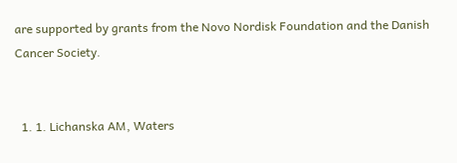are supported by grants from the Novo Nordisk Foundation and the Danish Cancer Society.


  1. 1. Lichanska AM, Waters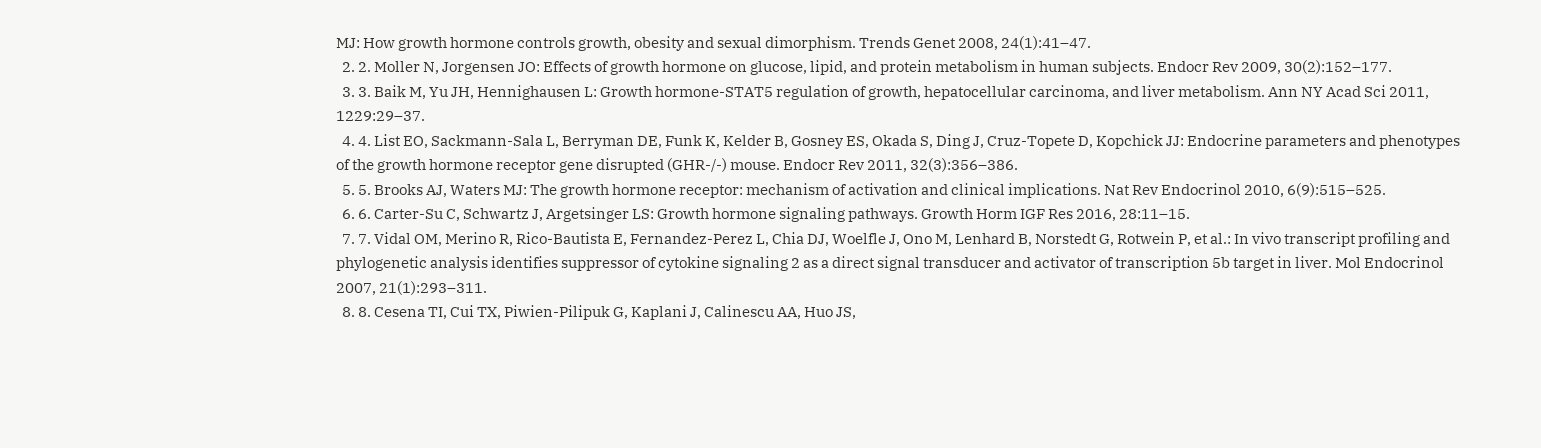MJ: How growth hormone controls growth, obesity and sexual dimorphism. Trends Genet 2008, 24(1):41–47.
  2. 2. Moller N, Jorgensen JO: Effects of growth hormone on glucose, lipid, and protein metabolism in human subjects. Endocr Rev 2009, 30(2):152–177.
  3. 3. Baik M, Yu JH, Hennighausen L: Growth hormone-STAT5 regulation of growth, hepatocellular carcinoma, and liver metabolism. Ann NY Acad Sci 2011, 1229:29–37.
  4. 4. List EO, Sackmann-Sala L, Berryman DE, Funk K, Kelder B, Gosney ES, Okada S, Ding J, Cruz-Topete D, Kopchick JJ: Endocrine parameters and phenotypes of the growth hormone receptor gene disrupted (GHR-/-) mouse. Endocr Rev 2011, 32(3):356–386.
  5. 5. Brooks AJ, Waters MJ: The growth hormone receptor: mechanism of activation and clinical implications. Nat Rev Endocrinol 2010, 6(9):515–525.
  6. 6. Carter-Su C, Schwartz J, Argetsinger LS: Growth hormone signaling pathways. Growth Horm IGF Res 2016, 28:11–15.
  7. 7. Vidal OM, Merino R, Rico-Bautista E, Fernandez-Perez L, Chia DJ, Woelfle J, Ono M, Lenhard B, Norstedt G, Rotwein P, et al.: In vivo transcript profiling and phylogenetic analysis identifies suppressor of cytokine signaling 2 as a direct signal transducer and activator of transcription 5b target in liver. Mol Endocrinol 2007, 21(1):293–311.
  8. 8. Cesena TI, Cui TX, Piwien-Pilipuk G, Kaplani J, Calinescu AA, Huo JS,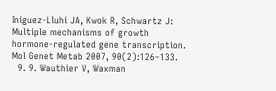Iniguez-Lluhi JA, Kwok R, Schwartz J: Multiple mechanisms of growth hormone-regulated gene transcription. Mol Genet Metab 2007, 90(2):126–133.
  9. 9. Wauthier V, Waxman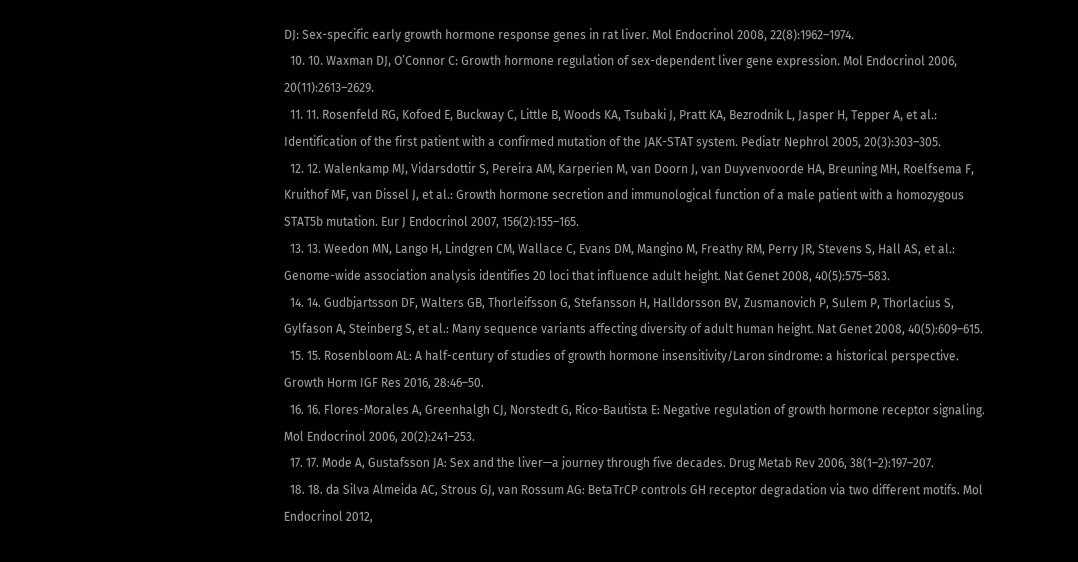DJ: Sex-specific early growth hormone response genes in rat liver. Mol Endocrinol 2008, 22(8):1962–1974.
  10. 10. Waxman DJ, O’Connor C: Growth hormone regulation of sex-dependent liver gene expression. Mol Endocrinol 2006, 20(11):2613–2629.
  11. 11. Rosenfeld RG, Kofoed E, Buckway C, Little B, Woods KA, Tsubaki J, Pratt KA, Bezrodnik L, Jasper H, Tepper A, et al.: Identification of the first patient with a confirmed mutation of the JAK-STAT system. Pediatr Nephrol 2005, 20(3):303–305.
  12. 12. Walenkamp MJ, Vidarsdottir S, Pereira AM, Karperien M, van Doorn J, van Duyvenvoorde HA, Breuning MH, Roelfsema F, Kruithof MF, van Dissel J, et al.: Growth hormone secretion and immunological function of a male patient with a homozygous STAT5b mutation. Eur J Endocrinol 2007, 156(2):155–165.
  13. 13. Weedon MN, Lango H, Lindgren CM, Wallace C, Evans DM, Mangino M, Freathy RM, Perry JR, Stevens S, Hall AS, et al.: Genome-wide association analysis identifies 20 loci that influence adult height. Nat Genet 2008, 40(5):575–583.
  14. 14. Gudbjartsson DF, Walters GB, Thorleifsson G, Stefansson H, Halldorsson BV, Zusmanovich P, Sulem P, Thorlacius S, Gylfason A, Steinberg S, et al.: Many sequence variants affecting diversity of adult human height. Nat Genet 2008, 40(5):609–615.
  15. 15. Rosenbloom AL: A half-century of studies of growth hormone insensitivity/Laron síndrome: a historical perspective. Growth Horm IGF Res 2016, 28:46–50.
  16. 16. Flores-Morales A, Greenhalgh CJ, Norstedt G, Rico-Bautista E: Negative regulation of growth hormone receptor signaling. Mol Endocrinol 2006, 20(2):241–253.
  17. 17. Mode A, Gustafsson JA: Sex and the liver—a journey through five decades. Drug Metab Rev 2006, 38(1–2):197–207.
  18. 18. da Silva Almeida AC, Strous GJ, van Rossum AG: BetaTrCP controls GH receptor degradation via two different motifs. Mol Endocrinol 2012,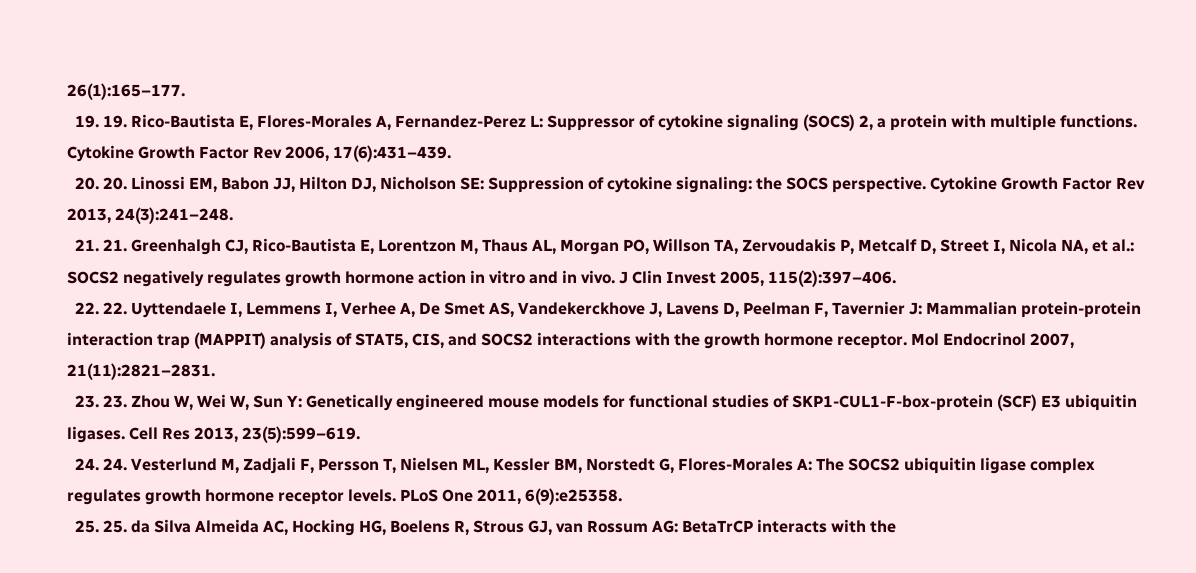26(1):165–177.
  19. 19. Rico-Bautista E, Flores-Morales A, Fernandez-Perez L: Suppressor of cytokine signaling (SOCS) 2, a protein with multiple functions. Cytokine Growth Factor Rev 2006, 17(6):431–439.
  20. 20. Linossi EM, Babon JJ, Hilton DJ, Nicholson SE: Suppression of cytokine signaling: the SOCS perspective. Cytokine Growth Factor Rev 2013, 24(3):241–248.
  21. 21. Greenhalgh CJ, Rico-Bautista E, Lorentzon M, Thaus AL, Morgan PO, Willson TA, Zervoudakis P, Metcalf D, Street I, Nicola NA, et al.: SOCS2 negatively regulates growth hormone action in vitro and in vivo. J Clin Invest 2005, 115(2):397–406.
  22. 22. Uyttendaele I, Lemmens I, Verhee A, De Smet AS, Vandekerckhove J, Lavens D, Peelman F, Tavernier J: Mammalian protein-protein interaction trap (MAPPIT) analysis of STAT5, CIS, and SOCS2 interactions with the growth hormone receptor. Mol Endocrinol 2007, 21(11):2821–2831.
  23. 23. Zhou W, Wei W, Sun Y: Genetically engineered mouse models for functional studies of SKP1-CUL1-F-box-protein (SCF) E3 ubiquitin ligases. Cell Res 2013, 23(5):599–619.
  24. 24. Vesterlund M, Zadjali F, Persson T, Nielsen ML, Kessler BM, Norstedt G, Flores-Morales A: The SOCS2 ubiquitin ligase complex regulates growth hormone receptor levels. PLoS One 2011, 6(9):e25358.
  25. 25. da Silva Almeida AC, Hocking HG, Boelens R, Strous GJ, van Rossum AG: BetaTrCP interacts with the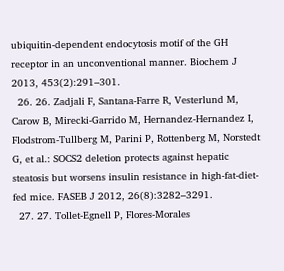ubiquitin-dependent endocytosis motif of the GH receptor in an unconventional manner. Biochem J 2013, 453(2):291–301.
  26. 26. Zadjali F, Santana-Farre R, Vesterlund M, Carow B, Mirecki-Garrido M, Hernandez-Hernandez I, Flodstrom-Tullberg M, Parini P, Rottenberg M, Norstedt G, et al.: SOCS2 deletion protects against hepatic steatosis but worsens insulin resistance in high-fat-diet-fed mice. FASEB J 2012, 26(8):3282–3291.
  27. 27. Tollet-Egnell P, Flores-Morales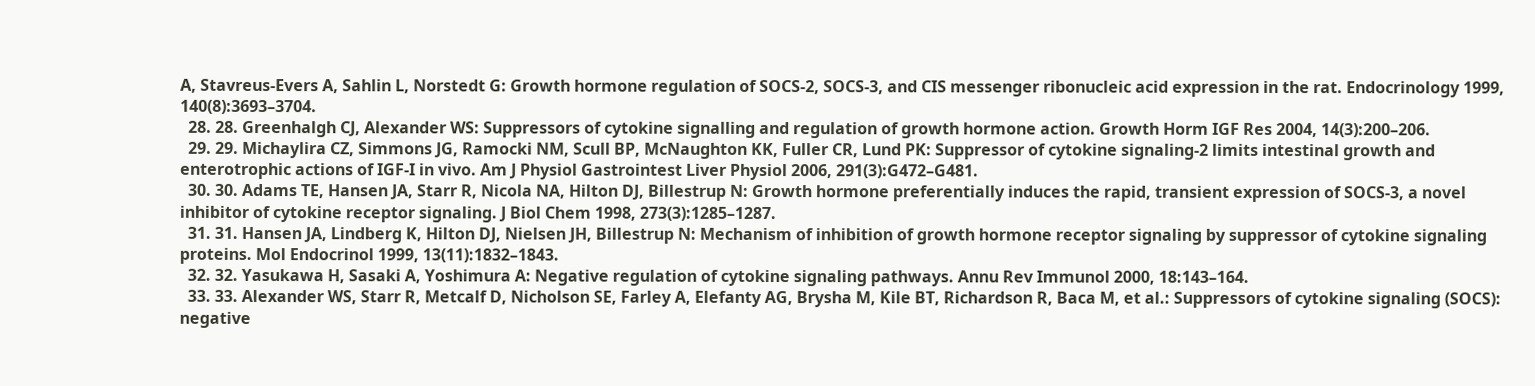A, Stavreus-Evers A, Sahlin L, Norstedt G: Growth hormone regulation of SOCS-2, SOCS-3, and CIS messenger ribonucleic acid expression in the rat. Endocrinology 1999, 140(8):3693–3704.
  28. 28. Greenhalgh CJ, Alexander WS: Suppressors of cytokine signalling and regulation of growth hormone action. Growth Horm IGF Res 2004, 14(3):200–206.
  29. 29. Michaylira CZ, Simmons JG, Ramocki NM, Scull BP, McNaughton KK, Fuller CR, Lund PK: Suppressor of cytokine signaling-2 limits intestinal growth and enterotrophic actions of IGF-I in vivo. Am J Physiol Gastrointest Liver Physiol 2006, 291(3):G472–G481.
  30. 30. Adams TE, Hansen JA, Starr R, Nicola NA, Hilton DJ, Billestrup N: Growth hormone preferentially induces the rapid, transient expression of SOCS-3, a novel inhibitor of cytokine receptor signaling. J Biol Chem 1998, 273(3):1285–1287.
  31. 31. Hansen JA, Lindberg K, Hilton DJ, Nielsen JH, Billestrup N: Mechanism of inhibition of growth hormone receptor signaling by suppressor of cytokine signaling proteins. Mol Endocrinol 1999, 13(11):1832–1843.
  32. 32. Yasukawa H, Sasaki A, Yoshimura A: Negative regulation of cytokine signaling pathways. Annu Rev Immunol 2000, 18:143–164.
  33. 33. Alexander WS, Starr R, Metcalf D, Nicholson SE, Farley A, Elefanty AG, Brysha M, Kile BT, Richardson R, Baca M, et al.: Suppressors of cytokine signaling (SOCS): negative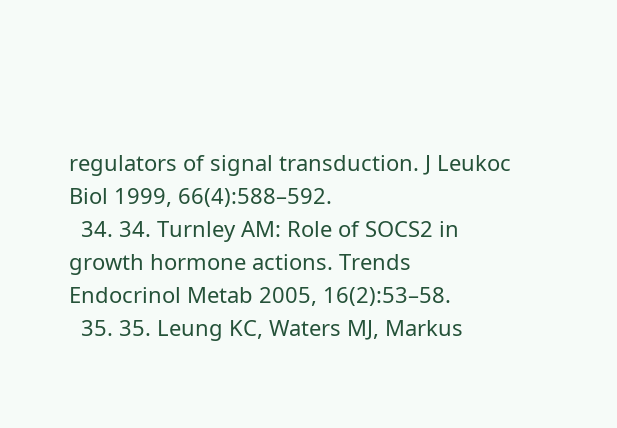regulators of signal transduction. J Leukoc Biol 1999, 66(4):588–592.
  34. 34. Turnley AM: Role of SOCS2 in growth hormone actions. Trends Endocrinol Metab 2005, 16(2):53–58.
  35. 35. Leung KC, Waters MJ, Markus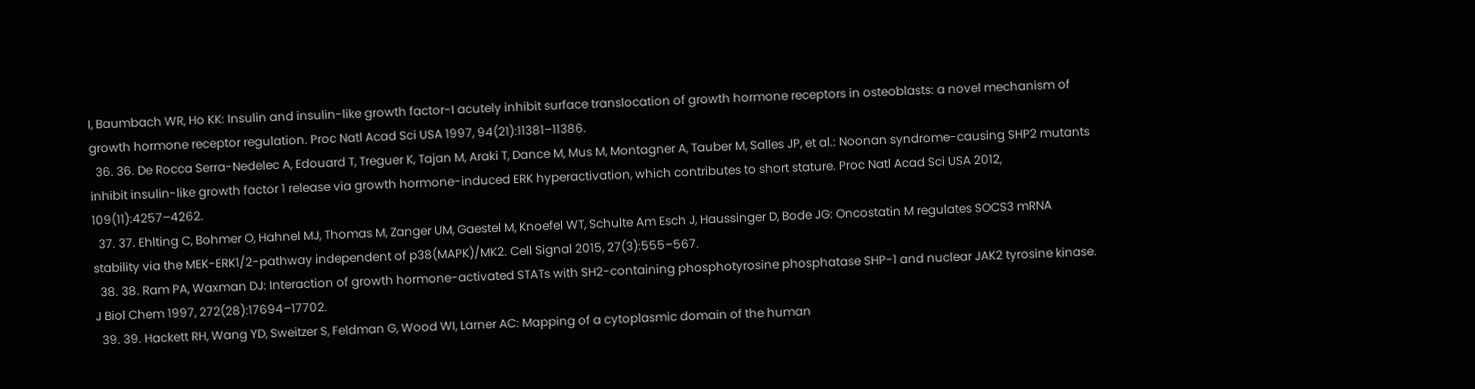I, Baumbach WR, Ho KK: Insulin and insulin-like growth factor-I acutely inhibit surface translocation of growth hormone receptors in osteoblasts: a novel mechanism of growth hormone receptor regulation. Proc Natl Acad Sci USA 1997, 94(21):11381–11386.
  36. 36. De Rocca Serra-Nedelec A, Edouard T, Treguer K, Tajan M, Araki T, Dance M, Mus M, Montagner A, Tauber M, Salles JP, et al.: Noonan syndrome-causing SHP2 mutants inhibit insulin-like growth factor 1 release via growth hormone-induced ERK hyperactivation, which contributes to short stature. Proc Natl Acad Sci USA 2012, 109(11):4257–4262.
  37. 37. Ehlting C, Bohmer O, Hahnel MJ, Thomas M, Zanger UM, Gaestel M, Knoefel WT, Schulte Am Esch J, Haussinger D, Bode JG: Oncostatin M regulates SOCS3 mRNA stability via the MEK-ERK1/2-pathway independent of p38(MAPK)/MK2. Cell Signal 2015, 27(3):555–567.
  38. 38. Ram PA, Waxman DJ: Interaction of growth hormone-activated STATs with SH2-containing phosphotyrosine phosphatase SHP-1 and nuclear JAK2 tyrosine kinase. J Biol Chem 1997, 272(28):17694–17702.
  39. 39. Hackett RH, Wang YD, Sweitzer S, Feldman G, Wood WI, Larner AC: Mapping of a cytoplasmic domain of the human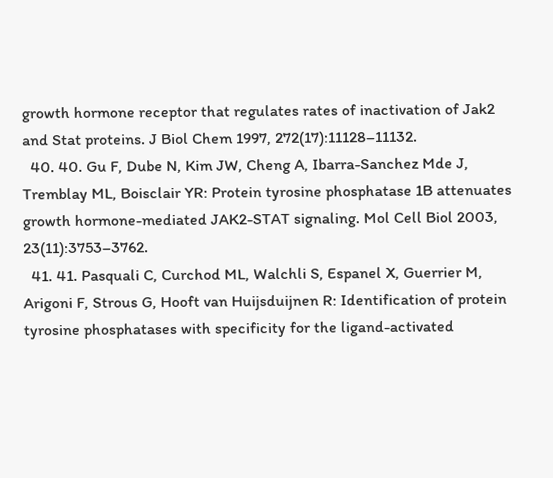growth hormone receptor that regulates rates of inactivation of Jak2 and Stat proteins. J Biol Chem 1997, 272(17):11128–11132.
  40. 40. Gu F, Dube N, Kim JW, Cheng A, Ibarra-Sanchez Mde J, Tremblay ML, Boisclair YR: Protein tyrosine phosphatase 1B attenuates growth hormone-mediated JAK2-STAT signaling. Mol Cell Biol 2003, 23(11):3753–3762.
  41. 41. Pasquali C, Curchod ML, Walchli S, Espanel X, Guerrier M, Arigoni F, Strous G, Hooft van Huijsduijnen R: Identification of protein tyrosine phosphatases with specificity for the ligand-activated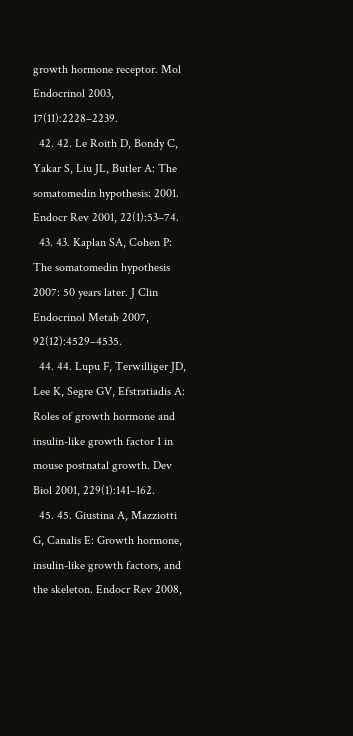growth hormone receptor. Mol Endocrinol 2003, 17(11):2228–2239.
  42. 42. Le Roith D, Bondy C, Yakar S, Liu JL, Butler A: The somatomedin hypothesis: 2001. Endocr Rev 2001, 22(1):53–74.
  43. 43. Kaplan SA, Cohen P: The somatomedin hypothesis 2007: 50 years later. J Clin Endocrinol Metab 2007, 92(12):4529–4535.
  44. 44. Lupu F, Terwilliger JD, Lee K, Segre GV, Efstratiadis A: Roles of growth hormone and insulin-like growth factor 1 in mouse postnatal growth. Dev Biol 2001, 229(1):141–162.
  45. 45. Giustina A, Mazziotti G, Canalis E: Growth hormone, insulin-like growth factors, and the skeleton. Endocr Rev 2008,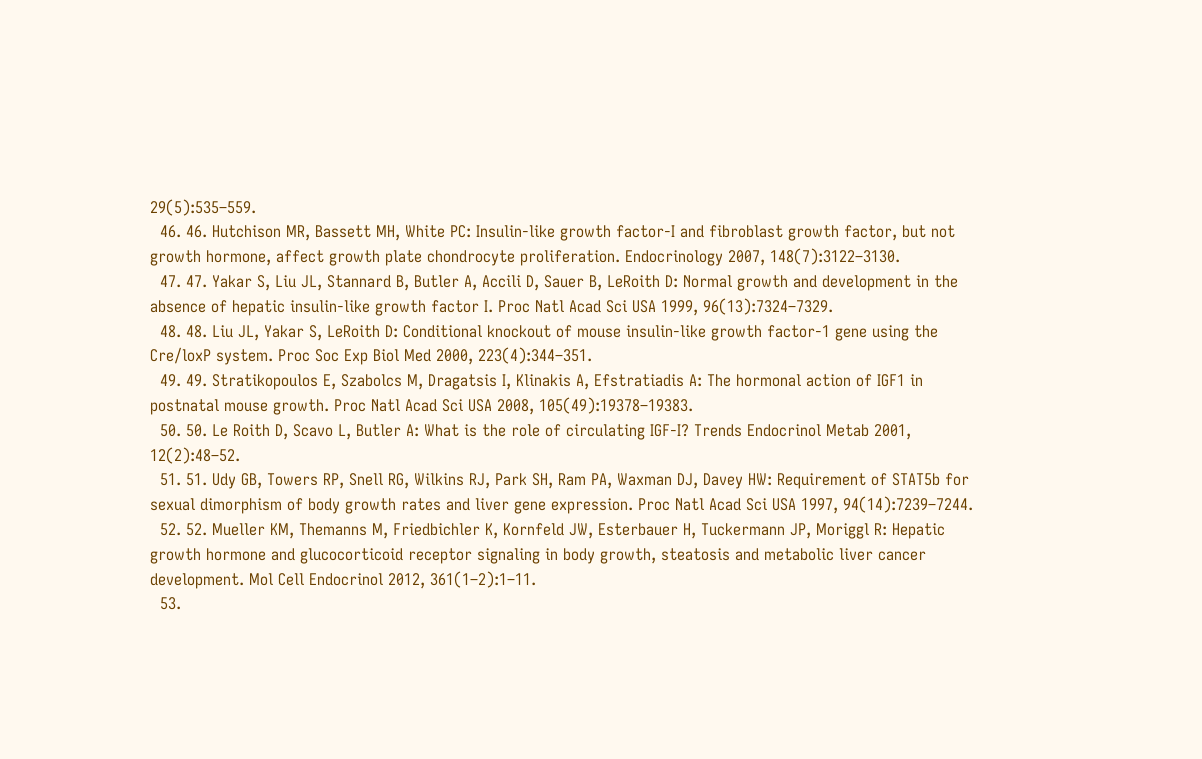29(5):535–559.
  46. 46. Hutchison MR, Bassett MH, White PC: Insulin-like growth factor-I and fibroblast growth factor, but not growth hormone, affect growth plate chondrocyte proliferation. Endocrinology 2007, 148(7):3122–3130.
  47. 47. Yakar S, Liu JL, Stannard B, Butler A, Accili D, Sauer B, LeRoith D: Normal growth and development in the absence of hepatic insulin-like growth factor I. Proc Natl Acad Sci USA 1999, 96(13):7324–7329.
  48. 48. Liu JL, Yakar S, LeRoith D: Conditional knockout of mouse insulin-like growth factor-1 gene using the Cre/loxP system. Proc Soc Exp Biol Med 2000, 223(4):344–351.
  49. 49. Stratikopoulos E, Szabolcs M, Dragatsis I, Klinakis A, Efstratiadis A: The hormonal action of IGF1 in postnatal mouse growth. Proc Natl Acad Sci USA 2008, 105(49):19378–19383.
  50. 50. Le Roith D, Scavo L, Butler A: What is the role of circulating IGF-I? Trends Endocrinol Metab 2001, 12(2):48–52.
  51. 51. Udy GB, Towers RP, Snell RG, Wilkins RJ, Park SH, Ram PA, Waxman DJ, Davey HW: Requirement of STAT5b for sexual dimorphism of body growth rates and liver gene expression. Proc Natl Acad Sci USA 1997, 94(14):7239–7244.
  52. 52. Mueller KM, Themanns M, Friedbichler K, Kornfeld JW, Esterbauer H, Tuckermann JP, Moriggl R: Hepatic growth hormone and glucocorticoid receptor signaling in body growth, steatosis and metabolic liver cancer development. Mol Cell Endocrinol 2012, 361(1–2):1–11.
  53.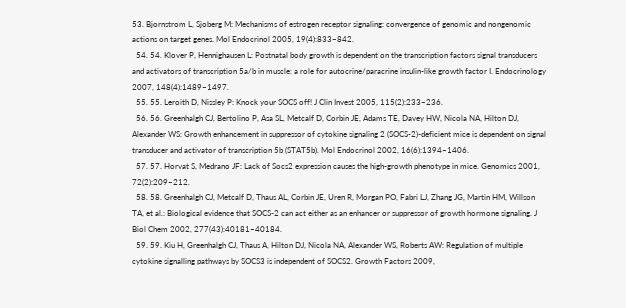53. Bjornstrom L, Sjoberg M: Mechanisms of estrogen receptor signaling: convergence of genomic and nongenomic actions on target genes. Mol Endocrinol 2005, 19(4):833–842.
  54. 54. Klover P, Hennighausen L: Postnatal body growth is dependent on the transcription factors signal transducers and activators of transcription 5a/b in muscle: a role for autocrine/paracrine insulin-like growth factor I. Endocrinology 2007, 148(4):1489–1497.
  55. 55. Leroith D, Nissley P: Knock your SOCS off! J Clin Invest 2005, 115(2):233–236.
  56. 56. Greenhalgh CJ, Bertolino P, Asa SL, Metcalf D, Corbin JE, Adams TE, Davey HW, Nicola NA, Hilton DJ, Alexander WS: Growth enhancement in suppressor of cytokine signaling 2 (SOCS-2)-deficient mice is dependent on signal transducer and activator of transcription 5b (STAT5b). Mol Endocrinol 2002, 16(6):1394–1406.
  57. 57. Horvat S, Medrano JF: Lack of Socs2 expression causes the high-growth phenotype in mice. Genomics 2001, 72(2):209–212.
  58. 58. Greenhalgh CJ, Metcalf D, Thaus AL, Corbin JE, Uren R, Morgan PO, Fabri LJ, Zhang JG, Martin HM, Willson TA, et al.: Biological evidence that SOCS-2 can act either as an enhancer or suppressor of growth hormone signaling. J Biol Chem 2002, 277(43):40181–40184.
  59. 59. Kiu H, Greenhalgh CJ, Thaus A, Hilton DJ, Nicola NA, Alexander WS, Roberts AW: Regulation of multiple cytokine signalling pathways by SOCS3 is independent of SOCS2. Growth Factors 2009,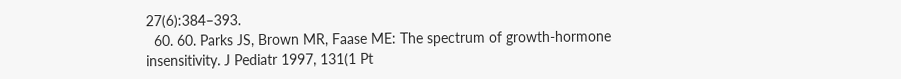27(6):384–393.
  60. 60. Parks JS, Brown MR, Faase ME: The spectrum of growth-hormone insensitivity. J Pediatr 1997, 131(1 Pt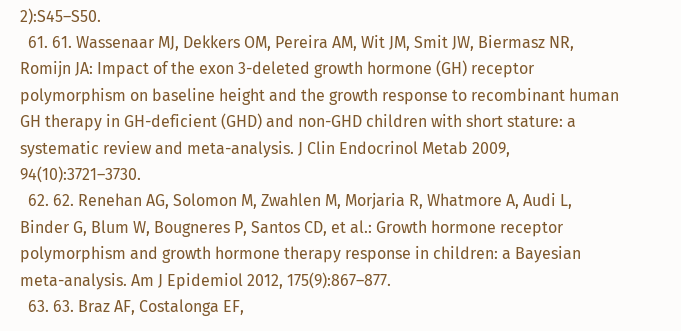2):S45–S50.
  61. 61. Wassenaar MJ, Dekkers OM, Pereira AM, Wit JM, Smit JW, Biermasz NR, Romijn JA: Impact of the exon 3-deleted growth hormone (GH) receptor polymorphism on baseline height and the growth response to recombinant human GH therapy in GH-deficient (GHD) and non-GHD children with short stature: a systematic review and meta-analysis. J Clin Endocrinol Metab 2009, 94(10):3721–3730.
  62. 62. Renehan AG, Solomon M, Zwahlen M, Morjaria R, Whatmore A, Audi L, Binder G, Blum W, Bougneres P, Santos CD, et al.: Growth hormone receptor polymorphism and growth hormone therapy response in children: a Bayesian meta-analysis. Am J Epidemiol 2012, 175(9):867–877.
  63. 63. Braz AF, Costalonga EF,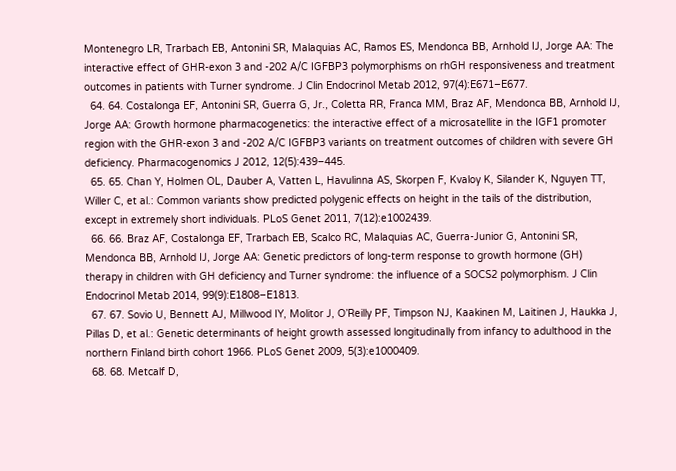Montenegro LR, Trarbach EB, Antonini SR, Malaquias AC, Ramos ES, Mendonca BB, Arnhold IJ, Jorge AA: The interactive effect of GHR-exon 3 and -202 A/C IGFBP3 polymorphisms on rhGH responsiveness and treatment outcomes in patients with Turner syndrome. J Clin Endocrinol Metab 2012, 97(4):E671–E677.
  64. 64. Costalonga EF, Antonini SR, Guerra G, Jr., Coletta RR, Franca MM, Braz AF, Mendonca BB, Arnhold IJ, Jorge AA: Growth hormone pharmacogenetics: the interactive effect of a microsatellite in the IGF1 promoter region with the GHR-exon 3 and -202 A/C IGFBP3 variants on treatment outcomes of children with severe GH deficiency. Pharmacogenomics J 2012, 12(5):439–445.
  65. 65. Chan Y, Holmen OL, Dauber A, Vatten L, Havulinna AS, Skorpen F, Kvaloy K, Silander K, Nguyen TT, Willer C, et al.: Common variants show predicted polygenic effects on height in the tails of the distribution, except in extremely short individuals. PLoS Genet 2011, 7(12):e1002439.
  66. 66. Braz AF, Costalonga EF, Trarbach EB, Scalco RC, Malaquias AC, Guerra-Junior G, Antonini SR, Mendonca BB, Arnhold IJ, Jorge AA: Genetic predictors of long-term response to growth hormone (GH) therapy in children with GH deficiency and Turner syndrome: the influence of a SOCS2 polymorphism. J Clin Endocrinol Metab 2014, 99(9):E1808–E1813.
  67. 67. Sovio U, Bennett AJ, Millwood IY, Molitor J, O’Reilly PF, Timpson NJ, Kaakinen M, Laitinen J, Haukka J, Pillas D, et al.: Genetic determinants of height growth assessed longitudinally from infancy to adulthood in the northern Finland birth cohort 1966. PLoS Genet 2009, 5(3):e1000409.
  68. 68. Metcalf D,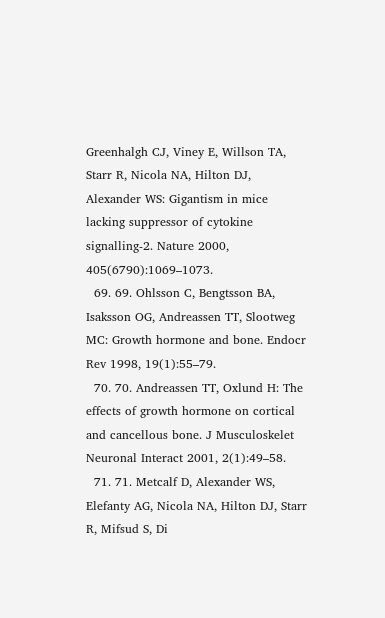Greenhalgh CJ, Viney E, Willson TA, Starr R, Nicola NA, Hilton DJ, Alexander WS: Gigantism in mice lacking suppressor of cytokine signalling-2. Nature 2000, 405(6790):1069–1073.
  69. 69. Ohlsson C, Bengtsson BA, Isaksson OG, Andreassen TT, Slootweg MC: Growth hormone and bone. Endocr Rev 1998, 19(1):55–79.
  70. 70. Andreassen TT, Oxlund H: The effects of growth hormone on cortical and cancellous bone. J Musculoskelet Neuronal Interact 2001, 2(1):49–58.
  71. 71. Metcalf D, Alexander WS, Elefanty AG, Nicola NA, Hilton DJ, Starr R, Mifsud S, Di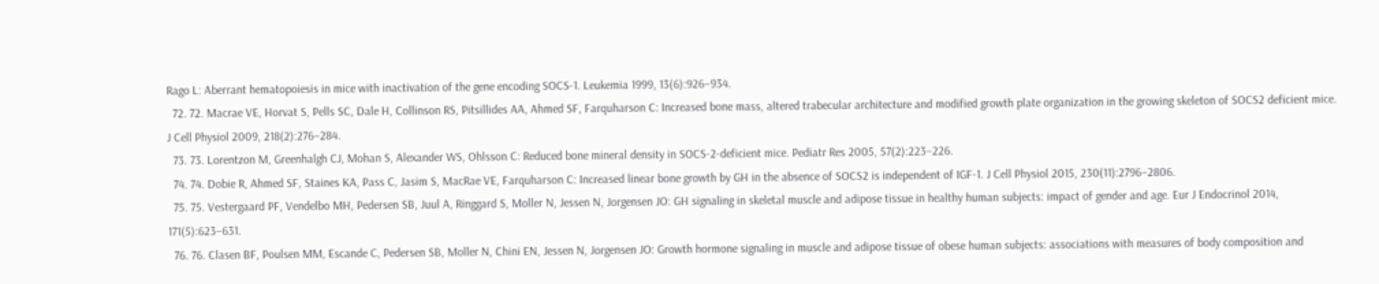Rago L: Aberrant hematopoiesis in mice with inactivation of the gene encoding SOCS-1. Leukemia 1999, 13(6):926–934.
  72. 72. Macrae VE, Horvat S, Pells SC, Dale H, Collinson RS, Pitsillides AA, Ahmed SF, Farquharson C: Increased bone mass, altered trabecular architecture and modified growth plate organization in the growing skeleton of SOCS2 deficient mice. J Cell Physiol 2009, 218(2):276–284.
  73. 73. Lorentzon M, Greenhalgh CJ, Mohan S, Alexander WS, Ohlsson C: Reduced bone mineral density in SOCS-2-deficient mice. Pediatr Res 2005, 57(2):223–226.
  74. 74. Dobie R, Ahmed SF, Staines KA, Pass C, Jasim S, MacRae VE, Farquharson C: Increased linear bone growth by GH in the absence of SOCS2 is independent of IGF-1. J Cell Physiol 2015, 230(11):2796–2806.
  75. 75. Vestergaard PF, Vendelbo MH, Pedersen SB, Juul A, Ringgard S, Moller N, Jessen N, Jorgensen JO: GH signaling in skeletal muscle and adipose tissue in healthy human subjects: impact of gender and age. Eur J Endocrinol 2014, 171(5):623–631.
  76. 76. Clasen BF, Poulsen MM, Escande C, Pedersen SB, Moller N, Chini EN, Jessen N, Jorgensen JO: Growth hormone signaling in muscle and adipose tissue of obese human subjects: associations with measures of body composition and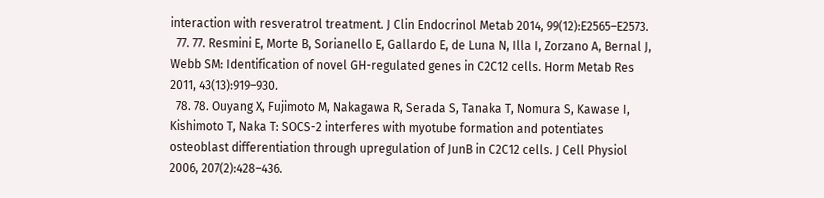interaction with resveratrol treatment. J Clin Endocrinol Metab 2014, 99(12):E2565–E2573.
  77. 77. Resmini E, Morte B, Sorianello E, Gallardo E, de Luna N, Illa I, Zorzano A, Bernal J, Webb SM: Identification of novel GH-regulated genes in C2C12 cells. Horm Metab Res 2011, 43(13):919–930.
  78. 78. Ouyang X, Fujimoto M, Nakagawa R, Serada S, Tanaka T, Nomura S, Kawase I, Kishimoto T, Naka T: SOCS-2 interferes with myotube formation and potentiates osteoblast differentiation through upregulation of JunB in C2C12 cells. J Cell Physiol 2006, 207(2):428–436.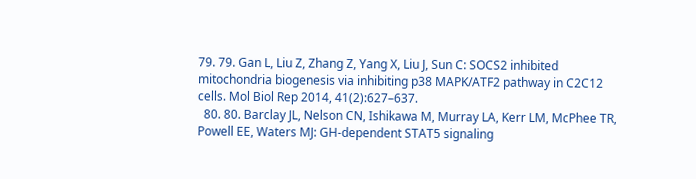79. 79. Gan L, Liu Z, Zhang Z, Yang X, Liu J, Sun C: SOCS2 inhibited mitochondria biogenesis via inhibiting p38 MAPK/ATF2 pathway in C2C12 cells. Mol Biol Rep 2014, 41(2):627–637.
  80. 80. Barclay JL, Nelson CN, Ishikawa M, Murray LA, Kerr LM, McPhee TR, Powell EE, Waters MJ: GH-dependent STAT5 signaling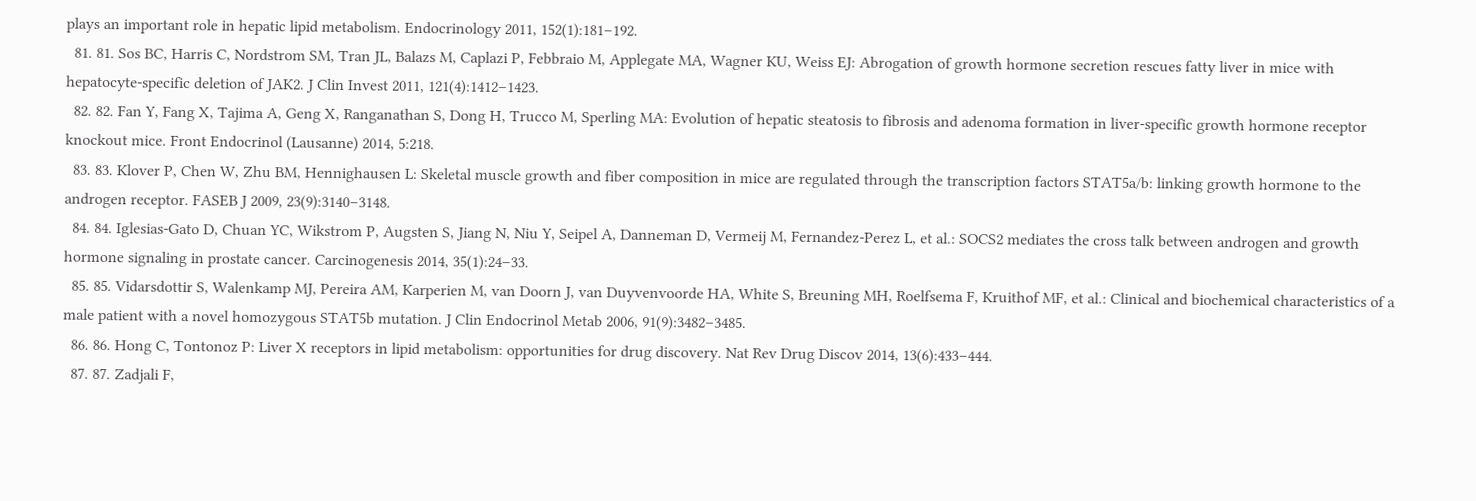plays an important role in hepatic lipid metabolism. Endocrinology 2011, 152(1):181–192.
  81. 81. Sos BC, Harris C, Nordstrom SM, Tran JL, Balazs M, Caplazi P, Febbraio M, Applegate MA, Wagner KU, Weiss EJ: Abrogation of growth hormone secretion rescues fatty liver in mice with hepatocyte-specific deletion of JAK2. J Clin Invest 2011, 121(4):1412–1423.
  82. 82. Fan Y, Fang X, Tajima A, Geng X, Ranganathan S, Dong H, Trucco M, Sperling MA: Evolution of hepatic steatosis to fibrosis and adenoma formation in liver-specific growth hormone receptor knockout mice. Front Endocrinol (Lausanne) 2014, 5:218.
  83. 83. Klover P, Chen W, Zhu BM, Hennighausen L: Skeletal muscle growth and fiber composition in mice are regulated through the transcription factors STAT5a/b: linking growth hormone to the androgen receptor. FASEB J 2009, 23(9):3140–3148.
  84. 84. Iglesias-Gato D, Chuan YC, Wikstrom P, Augsten S, Jiang N, Niu Y, Seipel A, Danneman D, Vermeij M, Fernandez-Perez L, et al.: SOCS2 mediates the cross talk between androgen and growth hormone signaling in prostate cancer. Carcinogenesis 2014, 35(1):24–33.
  85. 85. Vidarsdottir S, Walenkamp MJ, Pereira AM, Karperien M, van Doorn J, van Duyvenvoorde HA, White S, Breuning MH, Roelfsema F, Kruithof MF, et al.: Clinical and biochemical characteristics of a male patient with a novel homozygous STAT5b mutation. J Clin Endocrinol Metab 2006, 91(9):3482–3485.
  86. 86. Hong C, Tontonoz P: Liver X receptors in lipid metabolism: opportunities for drug discovery. Nat Rev Drug Discov 2014, 13(6):433–444.
  87. 87. Zadjali F,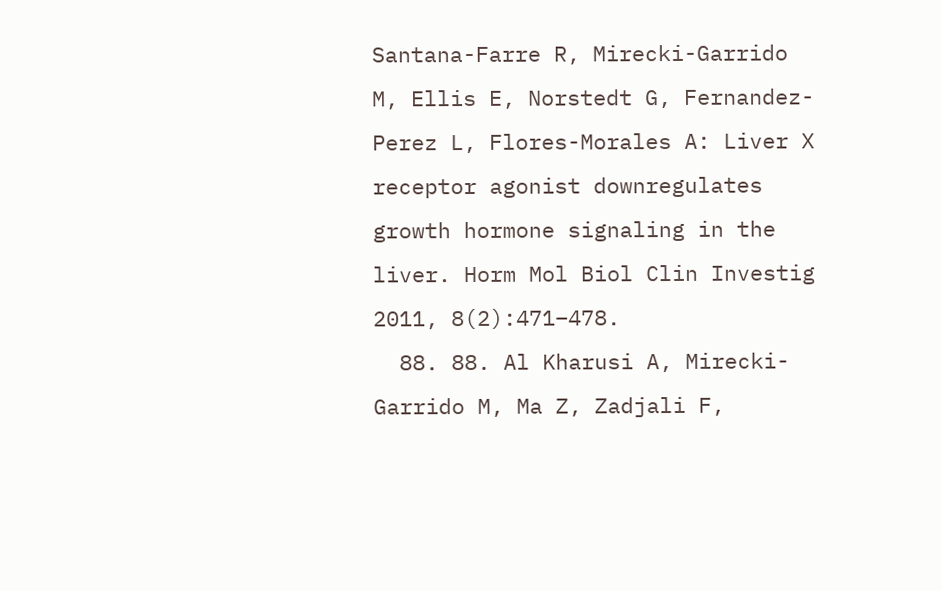Santana-Farre R, Mirecki-Garrido M, Ellis E, Norstedt G, Fernandez-Perez L, Flores-Morales A: Liver X receptor agonist downregulates growth hormone signaling in the liver. Horm Mol Biol Clin Investig 2011, 8(2):471–478.
  88. 88. Al Kharusi A, Mirecki-Garrido M, Ma Z, Zadjali F,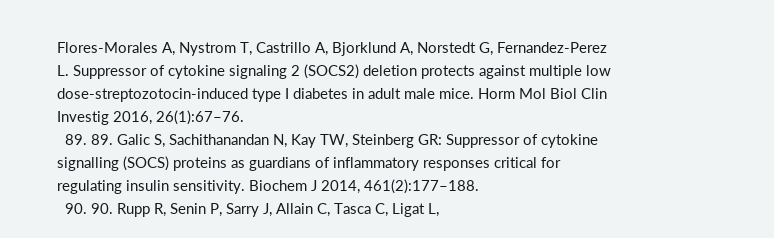Flores-Morales A, Nystrom T, Castrillo A, Bjorklund A, Norstedt G, Fernandez-Perez L. Suppressor of cytokine signaling 2 (SOCS2) deletion protects against multiple low dose-streptozotocin-induced type I diabetes in adult male mice. Horm Mol Biol Clin Investig 2016, 26(1):67–76.
  89. 89. Galic S, Sachithanandan N, Kay TW, Steinberg GR: Suppressor of cytokine signalling (SOCS) proteins as guardians of inflammatory responses critical for regulating insulin sensitivity. Biochem J 2014, 461(2):177–188.
  90. 90. Rupp R, Senin P, Sarry J, Allain C, Tasca C, Ligat L,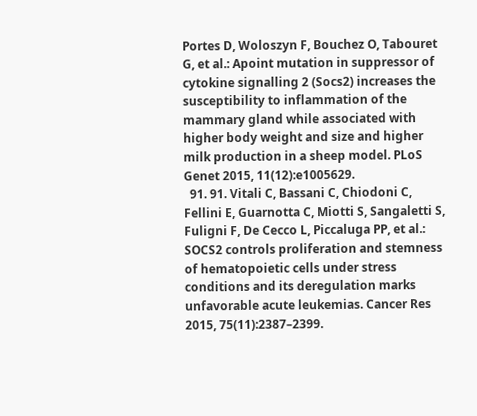Portes D, Woloszyn F, Bouchez O, Tabouret G, et al.: Apoint mutation in suppressor of cytokine signalling 2 (Socs2) increases the susceptibility to inflammation of the mammary gland while associated with higher body weight and size and higher milk production in a sheep model. PLoS Genet 2015, 11(12):e1005629.
  91. 91. Vitali C, Bassani C, Chiodoni C, Fellini E, Guarnotta C, Miotti S, Sangaletti S, Fuligni F, De Cecco L, Piccaluga PP, et al.: SOCS2 controls proliferation and stemness of hematopoietic cells under stress conditions and its deregulation marks unfavorable acute leukemias. Cancer Res 2015, 75(11):2387–2399.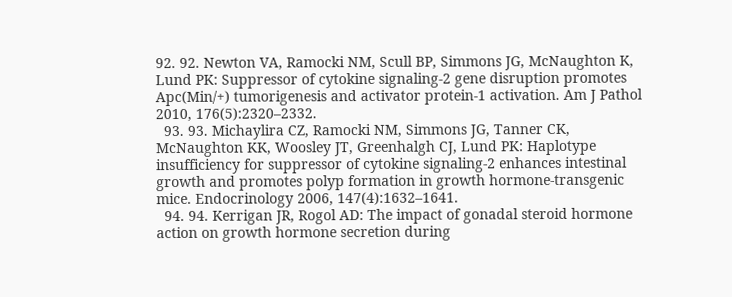92. 92. Newton VA, Ramocki NM, Scull BP, Simmons JG, McNaughton K, Lund PK: Suppressor of cytokine signaling-2 gene disruption promotes Apc(Min/+) tumorigenesis and activator protein-1 activation. Am J Pathol 2010, 176(5):2320–2332.
  93. 93. Michaylira CZ, Ramocki NM, Simmons JG, Tanner CK, McNaughton KK, Woosley JT, Greenhalgh CJ, Lund PK: Haplotype insufficiency for suppressor of cytokine signaling-2 enhances intestinal growth and promotes polyp formation in growth hormone-transgenic mice. Endocrinology 2006, 147(4):1632–1641.
  94. 94. Kerrigan JR, Rogol AD: The impact of gonadal steroid hormone action on growth hormone secretion during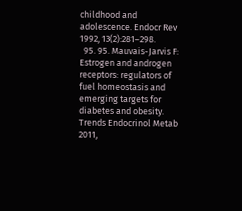childhood and adolescence. Endocr Rev 1992, 13(2):281–298.
  95. 95. Mauvais-Jarvis F: Estrogen and androgen receptors: regulators of fuel homeostasis and emerging targets for diabetes and obesity. Trends Endocrinol Metab 2011,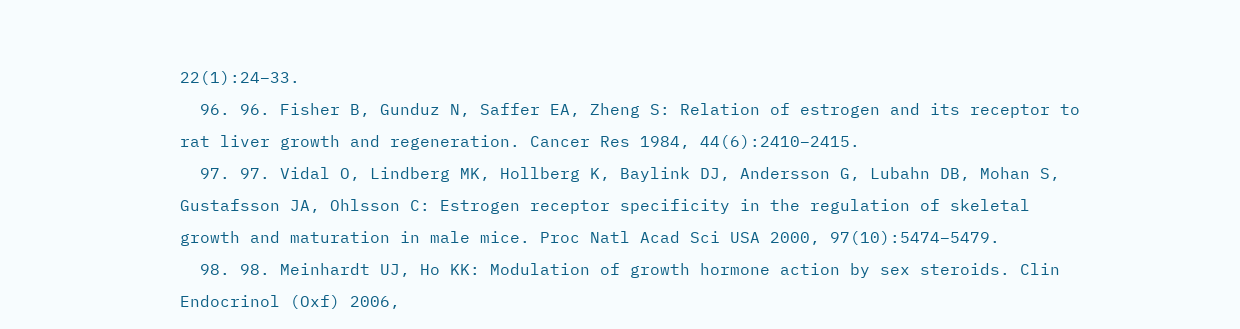22(1):24–33.
  96. 96. Fisher B, Gunduz N, Saffer EA, Zheng S: Relation of estrogen and its receptor to rat liver growth and regeneration. Cancer Res 1984, 44(6):2410–2415.
  97. 97. Vidal O, Lindberg MK, Hollberg K, Baylink DJ, Andersson G, Lubahn DB, Mohan S, Gustafsson JA, Ohlsson C: Estrogen receptor specificity in the regulation of skeletal growth and maturation in male mice. Proc Natl Acad Sci USA 2000, 97(10):5474–5479.
  98. 98. Meinhardt UJ, Ho KK: Modulation of growth hormone action by sex steroids. Clin Endocrinol (Oxf) 2006,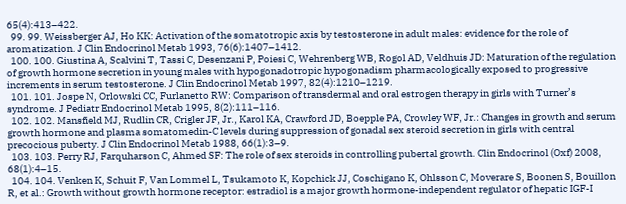65(4):413–422.
  99. 99. Weissberger AJ, Ho KK: Activation of the somatotropic axis by testosterone in adult males: evidence for the role of aromatization. J Clin Endocrinol Metab 1993, 76(6):1407–1412.
  100. 100. Giustina A, Scalvini T, Tassi C, Desenzani P, Poiesi C, Wehrenberg WB, Rogol AD, Veldhuis JD: Maturation of the regulation of growth hormone secretion in young males with hypogonadotropic hypogonadism pharmacologically exposed to progressive increments in serum testosterone. J Clin Endocrinol Metab 1997, 82(4):1210–1219.
  101. 101. Jospe N, Orlowski CC, Furlanetto RW: Comparison of transdermal and oral estrogen therapy in girls with Turner’s syndrome. J Pediatr Endocrinol Metab 1995, 8(2):111–116.
  102. 102. Mansfield MJ, Rudlin CR, Crigler JF, Jr., Karol KA, Crawford JD, Boepple PA, Crowley WF, Jr.: Changes in growth and serum growth hormone and plasma somatomedin-C levels during suppression of gonadal sex steroid secretion in girls with central precocious puberty. J Clin Endocrinol Metab 1988, 66(1):3–9.
  103. 103. Perry RJ, Farquharson C, Ahmed SF: The role of sex steroids in controlling pubertal growth. Clin Endocrinol (Oxf) 2008, 68(1):4–15.
  104. 104. Venken K, Schuit F, Van Lommel L, Tsukamoto K, Kopchick JJ, Coschigano K, Ohlsson C, Moverare S, Boonen S, Bouillon R, et al.: Growth without growth hormone receptor: estradiol is a major growth hormone-independent regulator of hepatic IGF-I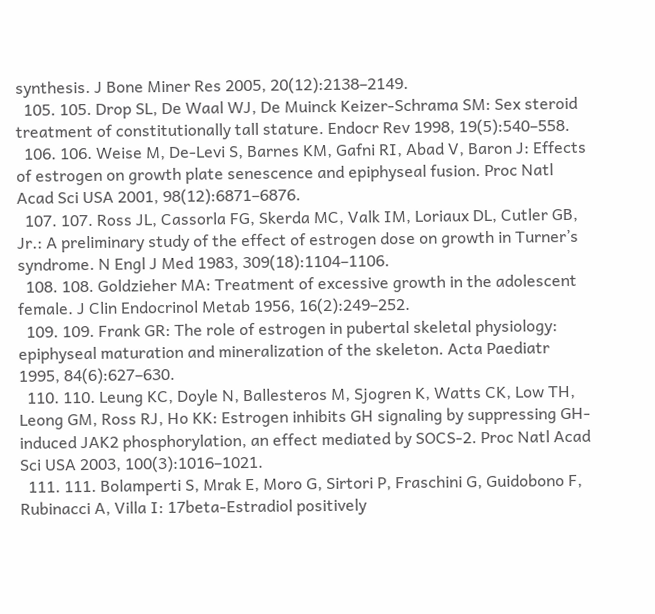synthesis. J Bone Miner Res 2005, 20(12):2138–2149.
  105. 105. Drop SL, De Waal WJ, De Muinck Keizer-Schrama SM: Sex steroid treatment of constitutionally tall stature. Endocr Rev 1998, 19(5):540–558.
  106. 106. Weise M, De-Levi S, Barnes KM, Gafni RI, Abad V, Baron J: Effects of estrogen on growth plate senescence and epiphyseal fusion. Proc Natl Acad Sci USA 2001, 98(12):6871–6876.
  107. 107. Ross JL, Cassorla FG, Skerda MC, Valk IM, Loriaux DL, Cutler GB, Jr.: A preliminary study of the effect of estrogen dose on growth in Turner’s syndrome. N Engl J Med 1983, 309(18):1104–1106.
  108. 108. Goldzieher MA: Treatment of excessive growth in the adolescent female. J Clin Endocrinol Metab 1956, 16(2):249–252.
  109. 109. Frank GR: The role of estrogen in pubertal skeletal physiology: epiphyseal maturation and mineralization of the skeleton. Acta Paediatr 1995, 84(6):627–630.
  110. 110. Leung KC, Doyle N, Ballesteros M, Sjogren K, Watts CK, Low TH, Leong GM, Ross RJ, Ho KK: Estrogen inhibits GH signaling by suppressing GH-induced JAK2 phosphorylation, an effect mediated by SOCS-2. Proc Natl Acad Sci USA 2003, 100(3):1016–1021.
  111. 111. Bolamperti S, Mrak E, Moro G, Sirtori P, Fraschini G, Guidobono F, Rubinacci A, Villa I: 17beta-Estradiol positively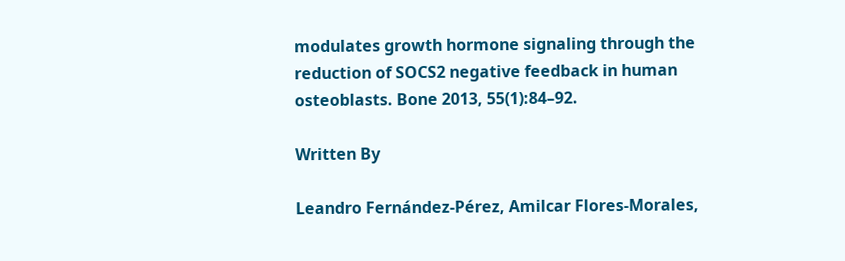modulates growth hormone signaling through the reduction of SOCS2 negative feedback in human osteoblasts. Bone 2013, 55(1):84–92.

Written By

Leandro Fernández-Pérez, Amilcar Flores-Morales,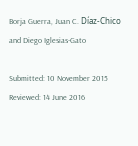Borja Guerra, Juan C. Díaz-Chico and Diego Iglesias-Gato

Submitted: 10 November 2015 Reviewed: 14 June 2016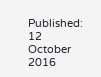Published: 12 October 2016